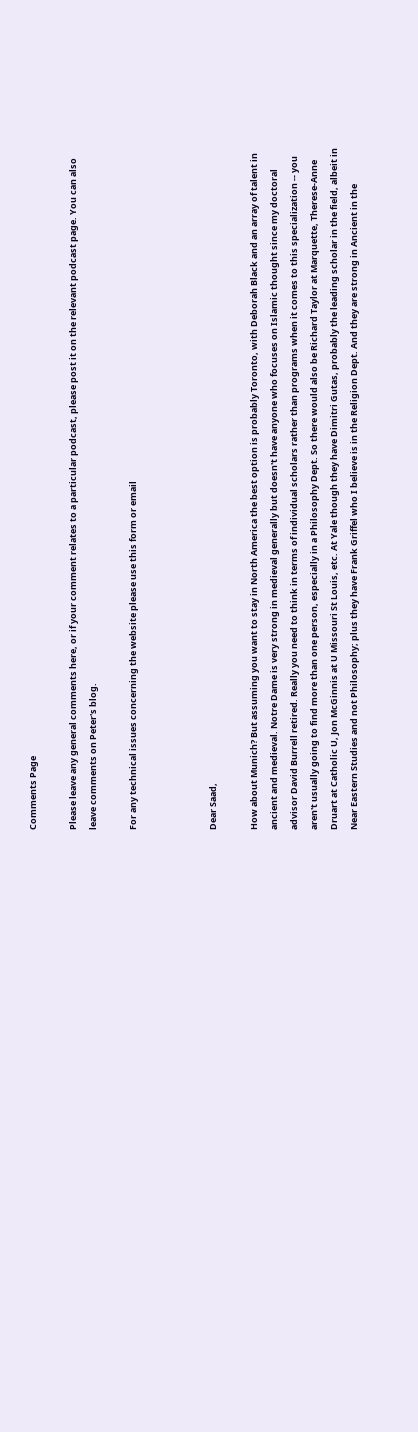Comments Page

Please leave any general comments here, or if your comment relates to a particular podcast, please post it on the relevant podcast page. You can also leave comments on Peter's blog.

For any technical issues concerning the website please use this form or email



Dear Saad,

How about Munich? But assuming you want to stay in North America the best option is probably Toronto, with Deborah Black and an array of talent in ancient and medieval. Notre Dame is very strong in medieval generally but doesn't have anyone who focuses on Islamic thought since my doctoral advisor David Burrell retired. Really you need to think in terms of individual scholars rather than programs when it comes to this specialization -- you aren't usually going to find more than one person, especially in a Philosophy Dept. So there would also be Richard Taylor at Marquette, Therese-Anne Druart at Catholic U, Jon McGinnis at U Missouri St Louis, etc. At Yale though they have Dimitri Gutas, probably the leading scholar in the field, albeit in Near Eastern Studies and not Philosophy; plus they have Frank Griffel who I believe is in the Religion Dept. And they are strong in Ancient in the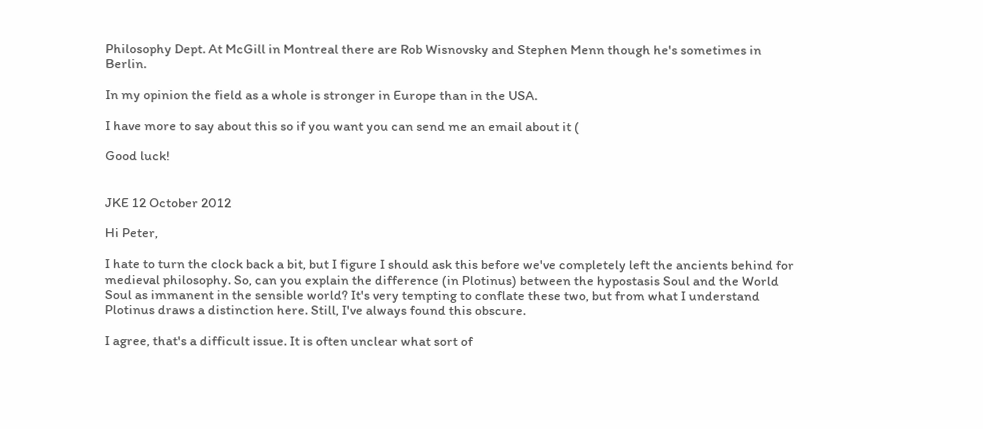Philosophy Dept. At McGill in Montreal there are Rob Wisnovsky and Stephen Menn though he's sometimes in Berlin.

In my opinion the field as a whole is stronger in Europe than in the USA.

I have more to say about this so if you want you can send me an email about it (

Good luck!


JKE 12 October 2012

Hi Peter,

I hate to turn the clock back a bit, but I figure I should ask this before we've completely left the ancients behind for medieval philosophy. So, can you explain the difference (in Plotinus) between the hypostasis Soul and the World Soul as immanent in the sensible world? It's very tempting to conflate these two, but from what I understand Plotinus draws a distinction here. Still, I've always found this obscure.

I agree, that's a difficult issue. It is often unclear what sort of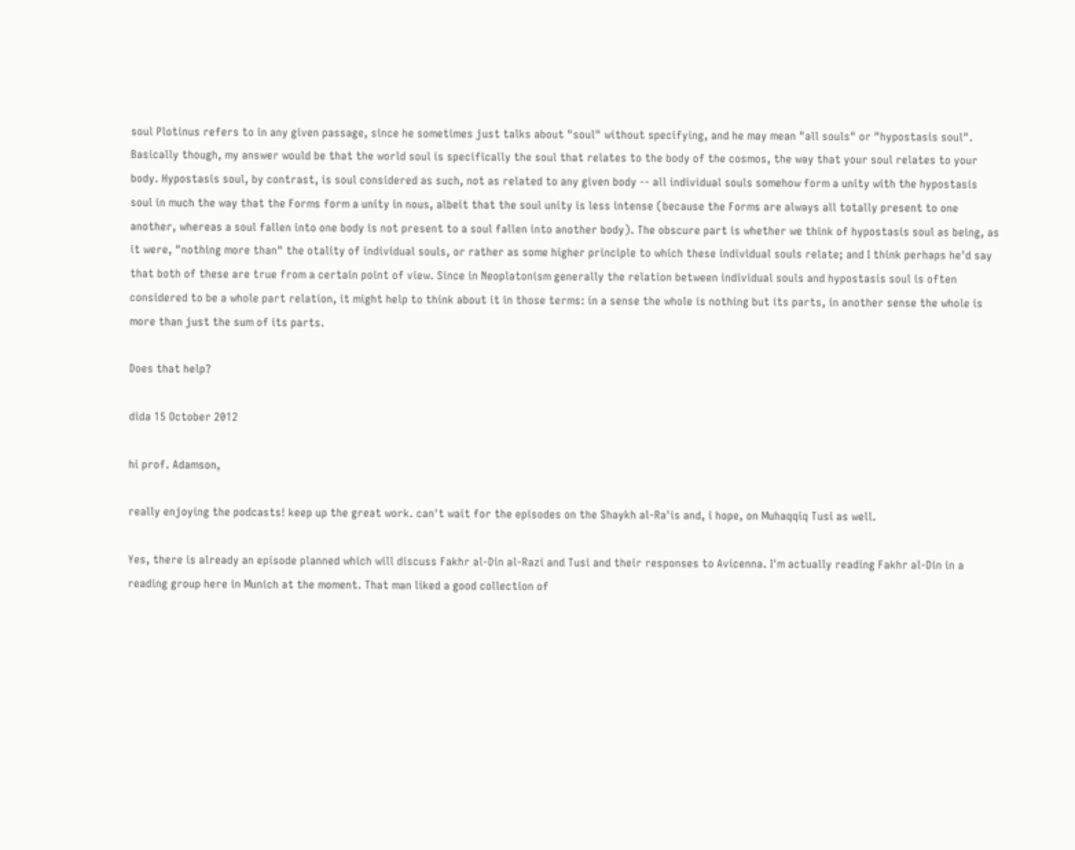soul Plotinus refers to in any given passage, since he sometimes just talks about "soul" without specifying, and he may mean "all souls" or "hypostasis soul". Basically though, my answer would be that the world soul is specifically the soul that relates to the body of the cosmos, the way that your soul relates to your body. Hypostasis soul, by contrast, is soul considered as such, not as related to any given body -- all individual souls somehow form a unity with the hypostasis soul in much the way that the Forms form a unity in nous, albeit that the soul unity is less intense (because the Forms are always all totally present to one another, whereas a soul fallen into one body is not present to a soul fallen into another body). The obscure part is whether we think of hypostasis soul as being, as it were, "nothing more than" the otality of individual souls, or rather as some higher principle to which these individual souls relate; and I think perhaps he'd say that both of these are true from a certain point of view. Since in Neoplatonism generally the relation between individual souls and hypostasis soul is often considered to be a whole part relation, it might help to think about it in those terms: in a sense the whole is nothing but its parts, in another sense the whole is more than just the sum of its parts.

Does that help?

dida 15 October 2012

hi prof. Adamson,

really enjoying the podcasts! keep up the great work. can't wait for the episodes on the Shaykh al-Ra'is and, i hope, on Muhaqqiq Tusi as well.

Yes, there is already an episode planned which will discuss Fakhr al-Din al-Razi and Tusi and their responses to Avicenna. I'm actually reading Fakhr al-Din in a reading group here in Munich at the moment. That man liked a good collection of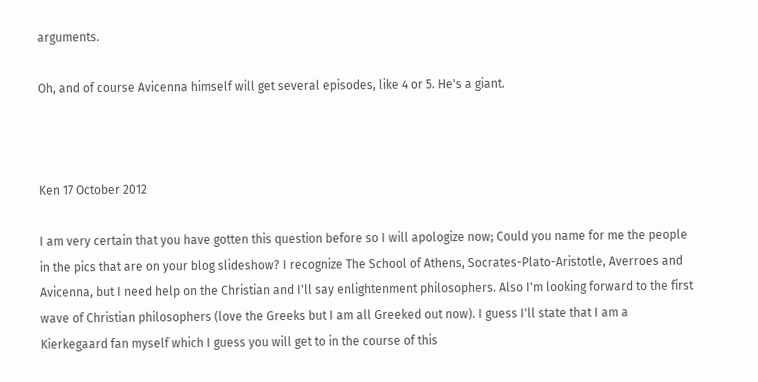arguments.

Oh, and of course Avicenna himself will get several episodes, like 4 or 5. He's a giant.



Ken 17 October 2012

I am very certain that you have gotten this question before so I will apologize now; Could you name for me the people in the pics that are on your blog slideshow? I recognize The School of Athens, Socrates-Plato-Aristotle, Averroes and Avicenna, but I need help on the Christian and I'll say enlightenment philosophers. Also I'm looking forward to the first wave of Christian philosophers (love the Greeks but I am all Greeked out now). I guess I'll state that I am a Kierkegaard fan myself which I guess you will get to in the course of this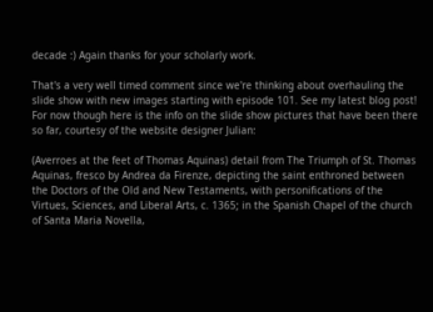decade :) Again thanks for your scholarly work.

That's a very well timed comment since we're thinking about overhauling the slide show with new images starting with episode 101. See my latest blog post! For now though here is the info on the slide show pictures that have been there so far, courtesy of the website designer Julian:

(Averroes at the feet of Thomas Aquinas) detail from The Triumph of St. Thomas Aquinas, fresco by Andrea da Firenze, depicting the saint enthroned between the Doctors of the Old and New Testaments, with personifications of the Virtues, Sciences, and Liberal Arts, c. 1365; in the Spanish Chapel of the church of Santa Maria Novella,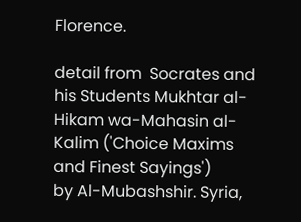Florence.

detail from  Socrates and his Students Mukhtar al-Hikam wa-Mahasin al-Kalim ('Choice Maxims and Finest Sayings')
by Al-Mubashshir. Syria,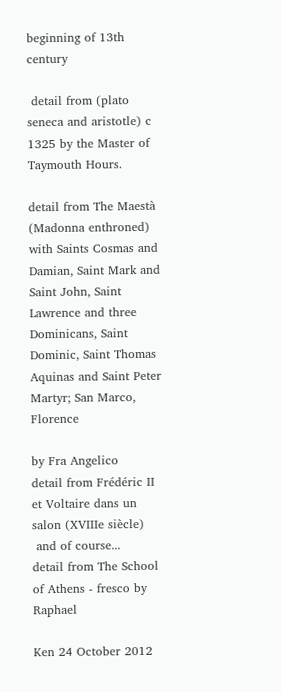beginning of 13th century

 detail from (plato seneca and aristotle) c 1325 by the Master of Taymouth Hours.

detail from The Maestà (Madonna enthroned) with Saints Cosmas and Damian, Saint Mark and Saint John, Saint Lawrence and three Dominicans, Saint Dominic, Saint Thomas Aquinas and Saint Peter Martyr; San Marco, Florence

by Fra Angelico
detail from Frédéric II et Voltaire dans un salon (XVIIIe siècle)
 and of course...
detail from The School of Athens - fresco by Raphael

Ken 24 October 2012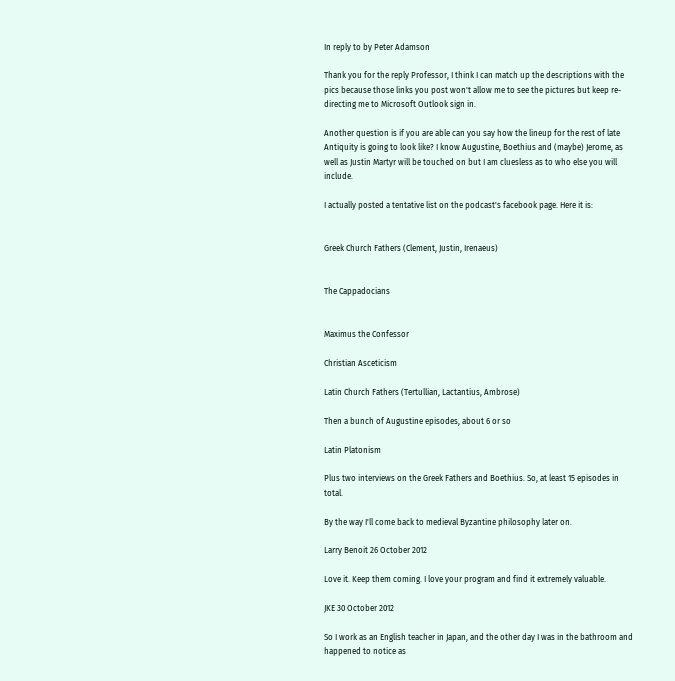In reply to by Peter Adamson

Thank you for the reply Professor, I think I can match up the descriptions with the pics because those links you post won't allow me to see the pictures but keep re-directing me to Microsoft Outlook sign in.

Another question is if you are able can you say how the lineup for the rest of late Antiquity is going to look like? I know Augustine, Boethius and (maybe) Jerome, as well as Justin Martyr will be touched on but I am cluesless as to who else you will include.

I actually posted a tentative list on the podcast's facebook page. Here it is:


Greek Church Fathers (Clement, Justin, Irenaeus)


The Cappadocians


Maximus the Confessor

Christian Asceticism

Latin Church Fathers (Tertullian, Lactantius, Ambrose)

Then a bunch of Augustine episodes, about 6 or so

Latin Platonism

Plus two interviews on the Greek Fathers and Boethius. So, at least 15 episodes in total.

By the way I'll come back to medieval Byzantine philosophy later on.

Larry Benoit 26 October 2012

Love it. Keep them coming. I love your program and find it extremely valuable.

JKE 30 October 2012

So I work as an English teacher in Japan, and the other day I was in the bathroom and happened to notice as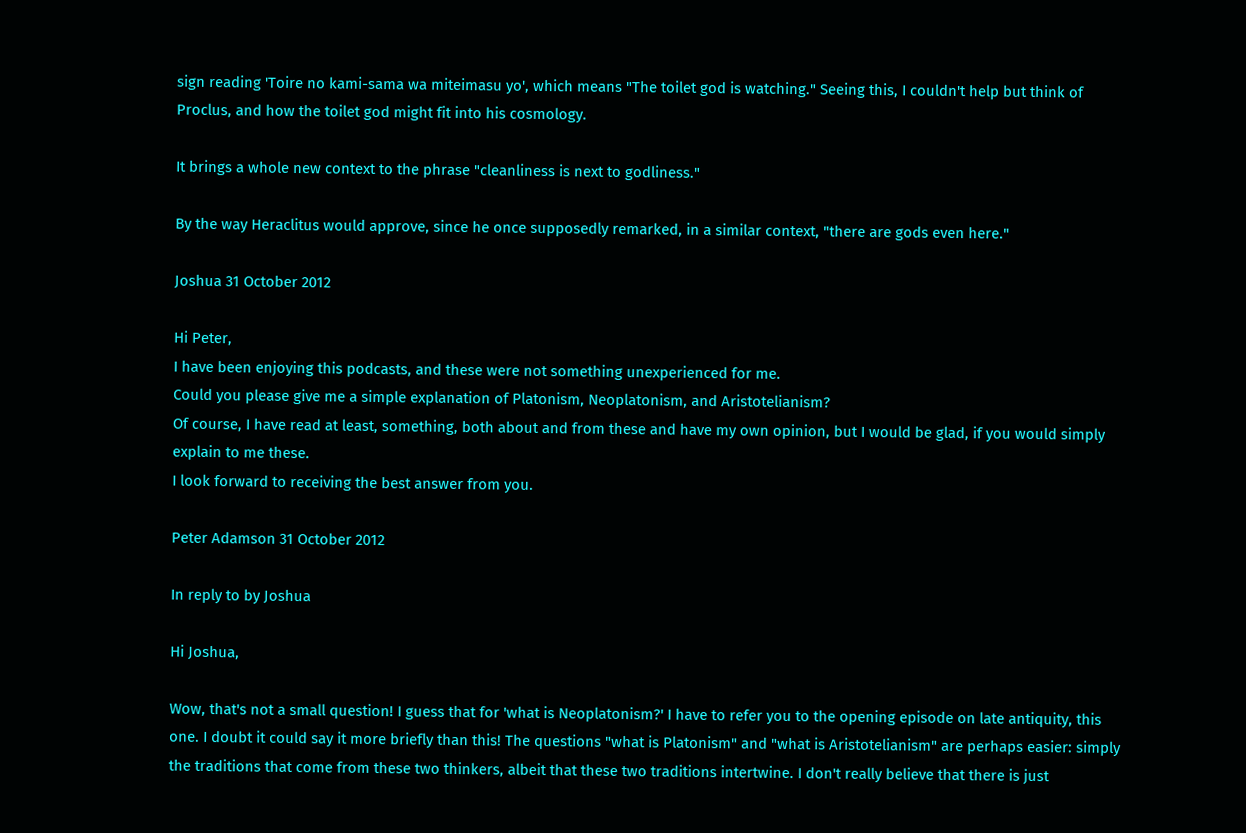sign reading 'Toire no kami-sama wa miteimasu yo', which means "The toilet god is watching." Seeing this, I couldn't help but think of Proclus, and how the toilet god might fit into his cosmology.

It brings a whole new context to the phrase "cleanliness is next to godliness."

By the way Heraclitus would approve, since he once supposedly remarked, in a similar context, "there are gods even here."

Joshua 31 October 2012

Hi Peter,
I have been enjoying this podcasts, and these were not something unexperienced for me.
Could you please give me a simple explanation of Platonism, Neoplatonism, and Aristotelianism?
Of course, I have read at least, something, both about and from these and have my own opinion, but I would be glad, if you would simply explain to me these.
I look forward to receiving the best answer from you.

Peter Adamson 31 October 2012

In reply to by Joshua

Hi Joshua,

Wow, that's not a small question! I guess that for 'what is Neoplatonism?' I have to refer you to the opening episode on late antiquity, this one. I doubt it could say it more briefly than this! The questions "what is Platonism" and "what is Aristotelianism" are perhaps easier: simply the traditions that come from these two thinkers, albeit that these two traditions intertwine. I don't really believe that there is just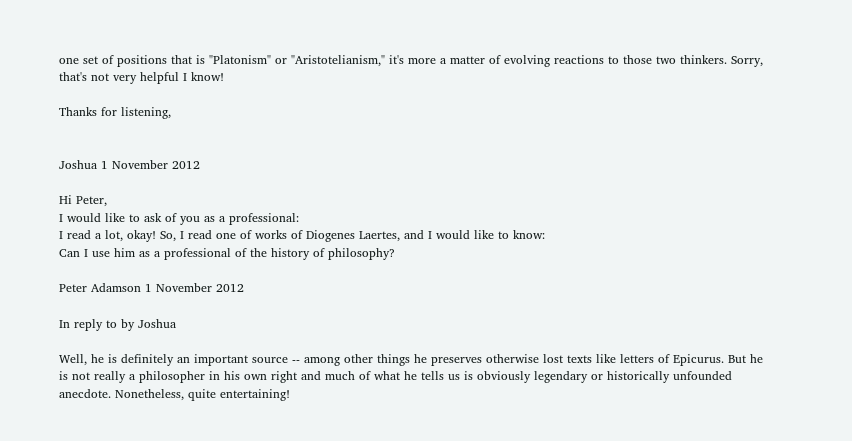one set of positions that is "Platonism" or "Aristotelianism," it's more a matter of evolving reactions to those two thinkers. Sorry, that's not very helpful I know!

Thanks for listening,


Joshua 1 November 2012

Hi Peter,
I would like to ask of you as a professional:
I read a lot, okay! So, I read one of works of Diogenes Laertes, and I would like to know:
Can I use him as a professional of the history of philosophy?

Peter Adamson 1 November 2012

In reply to by Joshua

Well, he is definitely an important source -- among other things he preserves otherwise lost texts like letters of Epicurus. But he is not really a philosopher in his own right and much of what he tells us is obviously legendary or historically unfounded anecdote. Nonetheless, quite entertaining!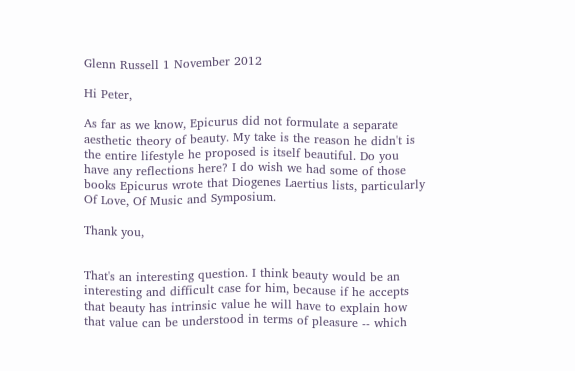Glenn Russell 1 November 2012

Hi Peter,

As far as we know, Epicurus did not formulate a separate aesthetic theory of beauty. My take is the reason he didn't is the entire lifestyle he proposed is itself beautiful. Do you have any reflections here? I do wish we had some of those books Epicurus wrote that Diogenes Laertius lists, particularly Of Love, Of Music and Symposium.

Thank you,


That's an interesting question. I think beauty would be an interesting and difficult case for him, because if he accepts that beauty has intrinsic value he will have to explain how that value can be understood in terms of pleasure -- which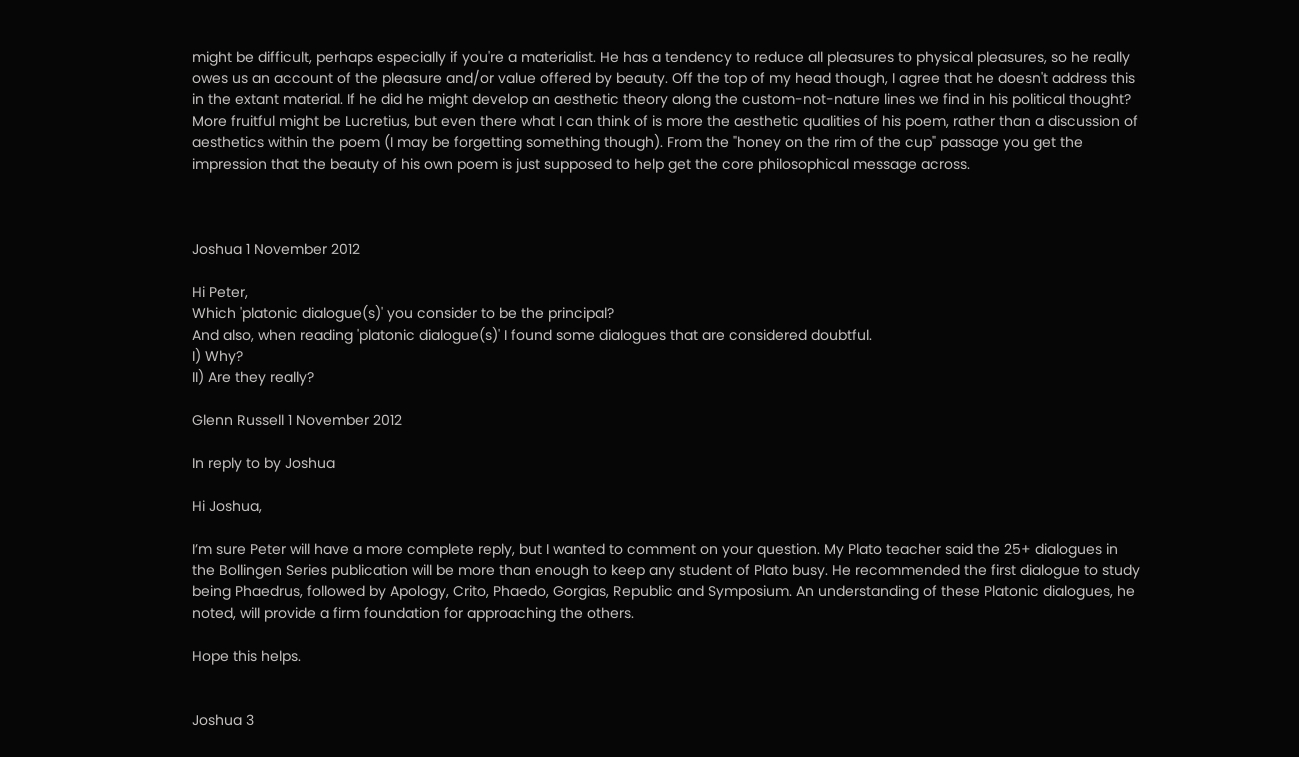might be difficult, perhaps especially if you're a materialist. He has a tendency to reduce all pleasures to physical pleasures, so he really owes us an account of the pleasure and/or value offered by beauty. Off the top of my head though, I agree that he doesn't address this in the extant material. If he did he might develop an aesthetic theory along the custom-not-nature lines we find in his political thought? More fruitful might be Lucretius, but even there what I can think of is more the aesthetic qualities of his poem, rather than a discussion of aesthetics within the poem (I may be forgetting something though). From the "honey on the rim of the cup" passage you get the impression that the beauty of his own poem is just supposed to help get the core philosophical message across.



Joshua 1 November 2012

Hi Peter,
Which 'platonic dialogue(s)' you consider to be the principal?
And also, when reading 'platonic dialogue(s)' I found some dialogues that are considered doubtful.
I) Why?
II) Are they really?

Glenn Russell 1 November 2012

In reply to by Joshua

Hi Joshua,

I’m sure Peter will have a more complete reply, but I wanted to comment on your question. My Plato teacher said the 25+ dialogues in the Bollingen Series publication will be more than enough to keep any student of Plato busy. He recommended the first dialogue to study being Phaedrus, followed by Apology, Crito, Phaedo, Gorgias, Republic and Symposium. An understanding of these Platonic dialogues, he noted, will provide a firm foundation for approaching the others.

Hope this helps.


Joshua 3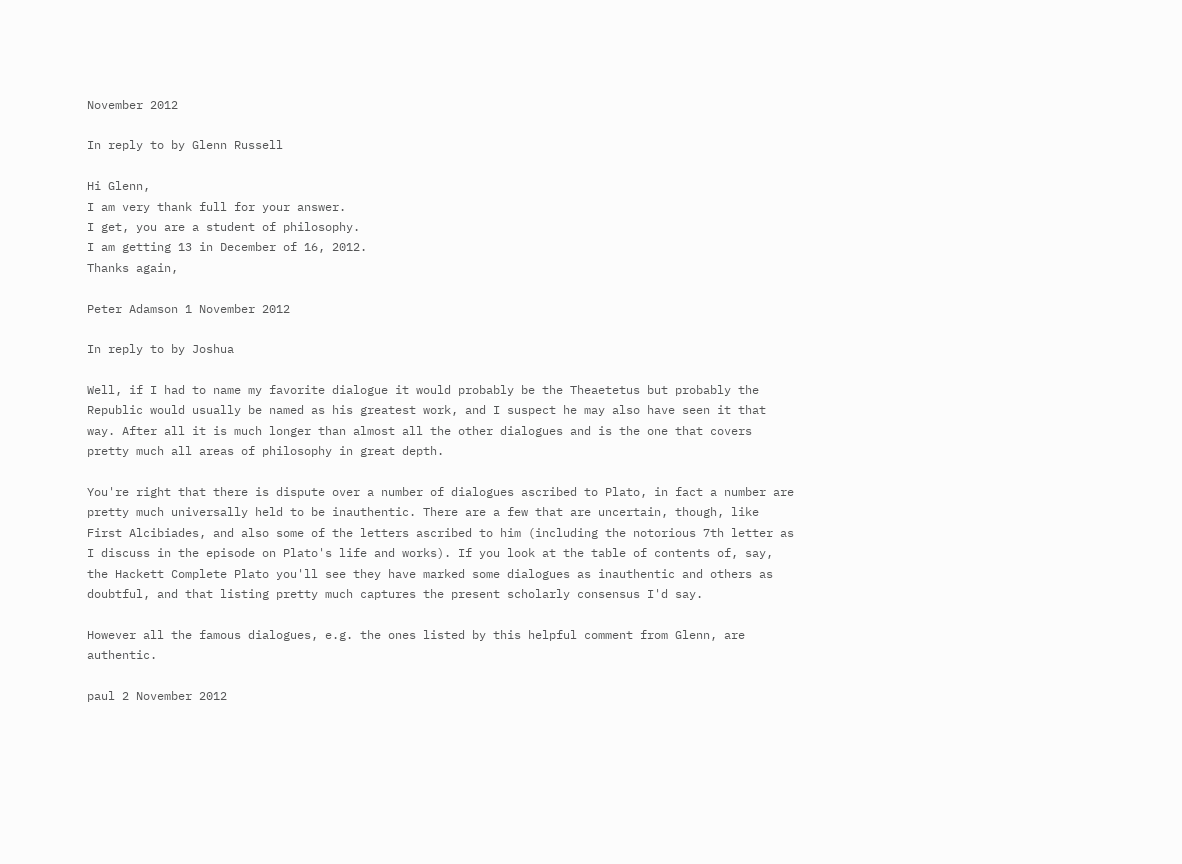November 2012

In reply to by Glenn Russell

Hi Glenn,
I am very thank full for your answer.
I get, you are a student of philosophy.
I am getting 13 in December of 16, 2012.
Thanks again,

Peter Adamson 1 November 2012

In reply to by Joshua

Well, if I had to name my favorite dialogue it would probably be the Theaetetus but probably the Republic would usually be named as his greatest work, and I suspect he may also have seen it that way. After all it is much longer than almost all the other dialogues and is the one that covers pretty much all areas of philosophy in great depth.

You're right that there is dispute over a number of dialogues ascribed to Plato, in fact a number are pretty much universally held to be inauthentic. There are a few that are uncertain, though, like First Alcibiades, and also some of the letters ascribed to him (including the notorious 7th letter as I discuss in the episode on Plato's life and works). If you look at the table of contents of, say, the Hackett Complete Plato you'll see they have marked some dialogues as inauthentic and others as doubtful, and that listing pretty much captures the present scholarly consensus I'd say.

However all the famous dialogues, e.g. the ones listed by this helpful comment from Glenn, are authentic.

paul 2 November 2012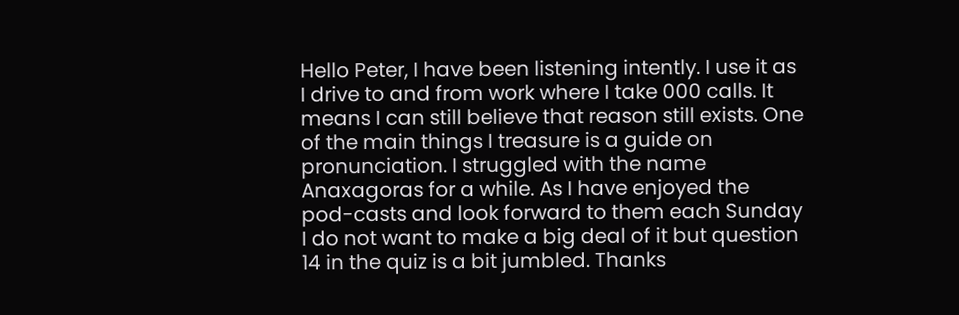Hello Peter, I have been listening intently. I use it as I drive to and from work where I take 000 calls. It means I can still believe that reason still exists. One of the main things I treasure is a guide on pronunciation. I struggled with the name Anaxagoras for a while. As I have enjoyed the pod-casts and look forward to them each Sunday I do not want to make a big deal of it but question 14 in the quiz is a bit jumbled. Thanks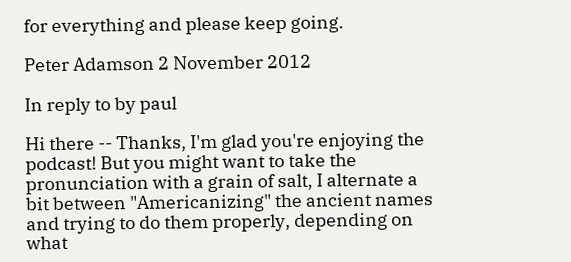for everything and please keep going.

Peter Adamson 2 November 2012

In reply to by paul

Hi there -- Thanks, I'm glad you're enjoying the podcast! But you might want to take the pronunciation with a grain of salt, I alternate a bit between "Americanizing" the ancient names and trying to do them properly, depending on what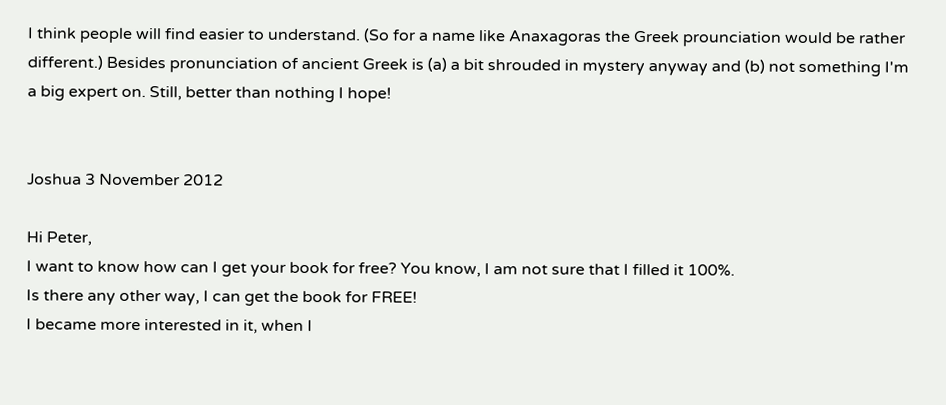I think people will find easier to understand. (So for a name like Anaxagoras the Greek prounciation would be rather different.) Besides pronunciation of ancient Greek is (a) a bit shrouded in mystery anyway and (b) not something I'm a big expert on. Still, better than nothing I hope!


Joshua 3 November 2012

Hi Peter,
I want to know how can I get your book for free? You know, I am not sure that I filled it 100%.
Is there any other way, I can get the book for FREE!
I became more interested in it, when I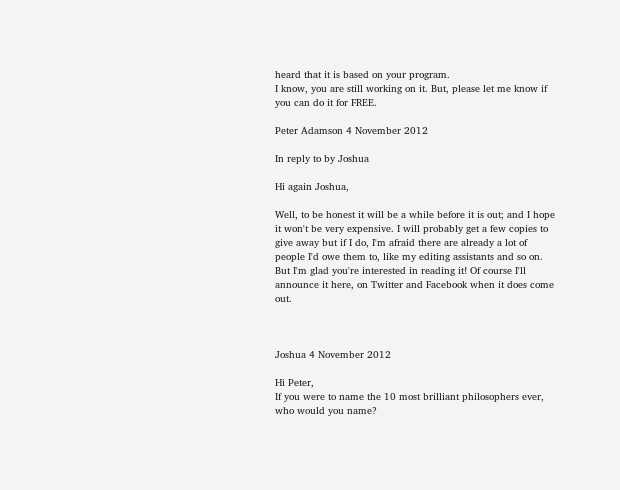heard that it is based on your program.
I know, you are still working on it. But, please let me know if you can do it for FREE.

Peter Adamson 4 November 2012

In reply to by Joshua

Hi again Joshua,

Well, to be honest it will be a while before it is out; and I hope it won't be very expensive. I will probably get a few copies to give away but if I do, I'm afraid there are already a lot of people I'd owe them to, like my editing assistants and so on. But I'm glad you're interested in reading it! Of course I'll announce it here, on Twitter and Facebook when it does come out.



Joshua 4 November 2012

Hi Peter,
If you were to name the 10 most brilliant philosophers ever, who would you name?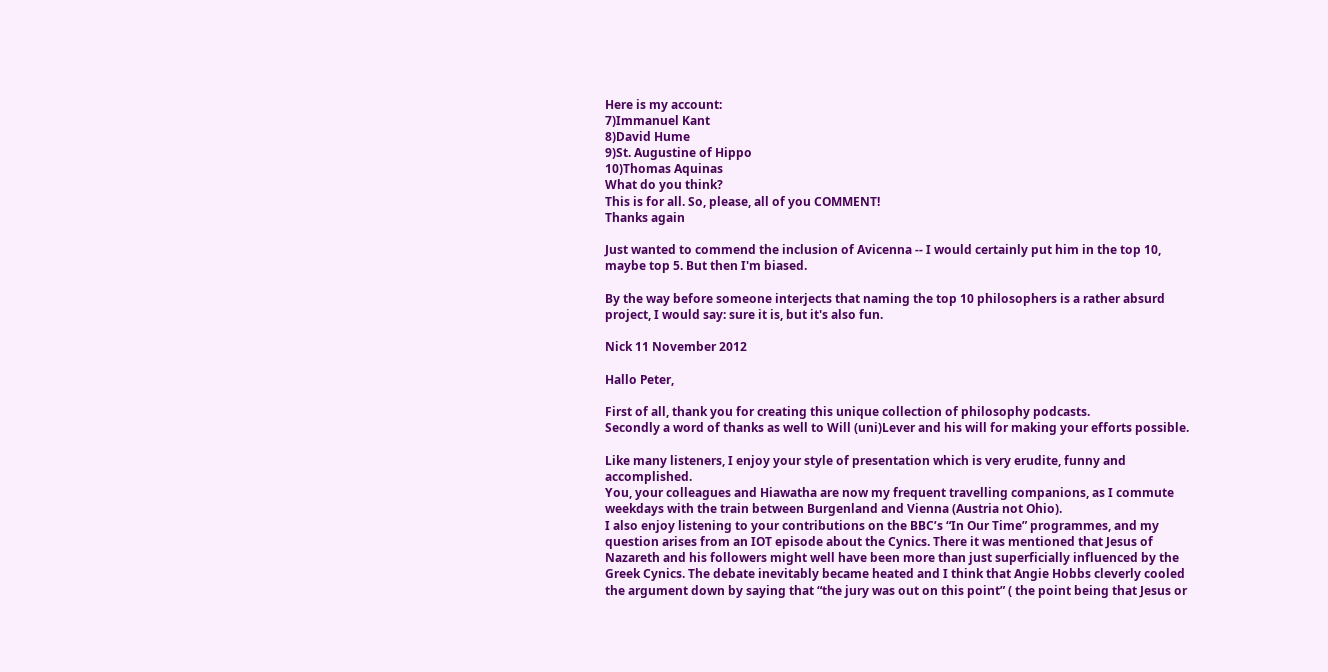Here is my account:
7)Immanuel Kant
8)David Hume
9)St. Augustine of Hippo
10)Thomas Aquinas
What do you think?
This is for all. So, please, all of you COMMENT!
Thanks again

Just wanted to commend the inclusion of Avicenna -- I would certainly put him in the top 10, maybe top 5. But then I'm biased.

By the way before someone interjects that naming the top 10 philosophers is a rather absurd project, I would say: sure it is, but it's also fun.

Nick 11 November 2012

Hallo Peter,

First of all, thank you for creating this unique collection of philosophy podcasts.
Secondly a word of thanks as well to Will (uni)Lever and his will for making your efforts possible.

Like many listeners, I enjoy your style of presentation which is very erudite, funny and accomplished.
You, your colleagues and Hiawatha are now my frequent travelling companions, as I commute weekdays with the train between Burgenland and Vienna (Austria not Ohio).
I also enjoy listening to your contributions on the BBC’s “In Our Time” programmes, and my question arises from an IOT episode about the Cynics. There it was mentioned that Jesus of Nazareth and his followers might well have been more than just superficially influenced by the Greek Cynics. The debate inevitably became heated and I think that Angie Hobbs cleverly cooled the argument down by saying that “the jury was out on this point” ( the point being that Jesus or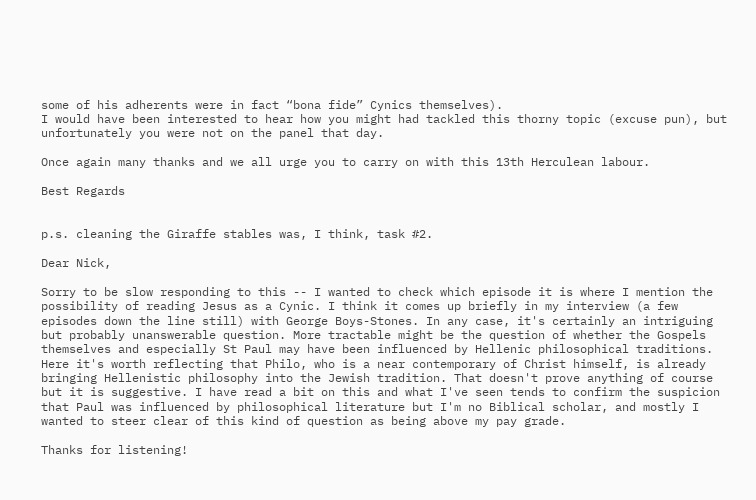some of his adherents were in fact “bona fide” Cynics themselves).
I would have been interested to hear how you might had tackled this thorny topic (excuse pun), but unfortunately you were not on the panel that day.

Once again many thanks and we all urge you to carry on with this 13th Herculean labour.

Best Regards


p.s. cleaning the Giraffe stables was, I think, task #2.

Dear Nick,

Sorry to be slow responding to this -- I wanted to check which episode it is where I mention the possibility of reading Jesus as a Cynic. I think it comes up briefly in my interview (a few episodes down the line still) with George Boys-Stones. In any case, it's certainly an intriguing but probably unanswerable question. More tractable might be the question of whether the Gospels themselves and especially St Paul may have been influenced by Hellenic philosophical traditions. Here it's worth reflecting that Philo, who is a near contemporary of Christ himself, is already bringing Hellenistic philosophy into the Jewish tradition. That doesn't prove anything of course but it is suggestive. I have read a bit on this and what I've seen tends to confirm the suspicion that Paul was influenced by philosophical literature but I'm no Biblical scholar, and mostly I wanted to steer clear of this kind of question as being above my pay grade.

Thanks for listening!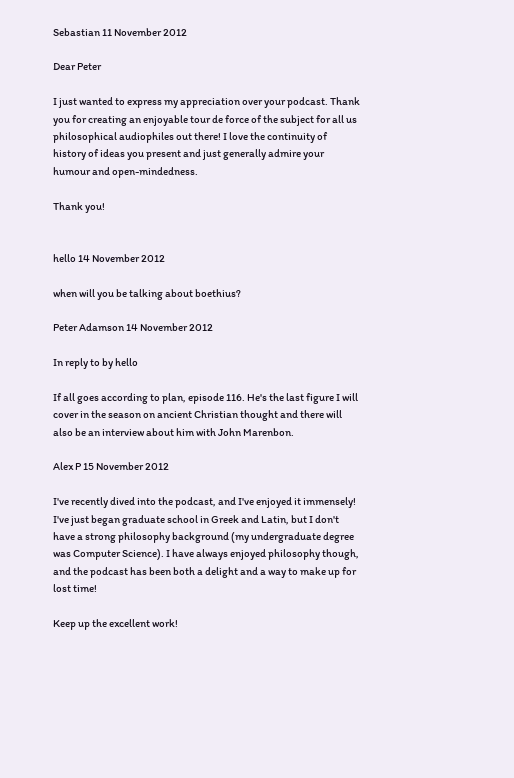Sebastian 11 November 2012

Dear Peter

I just wanted to express my appreciation over your podcast. Thank you for creating an enjoyable tour de force of the subject for all us philosophical audiophiles out there! I love the continuity of history of ideas you present and just generally admire your humour and open-mindedness.

Thank you!


hello 14 November 2012

when will you be talking about boethius?

Peter Adamson 14 November 2012

In reply to by hello

If all goes according to plan, episode 116. He's the last figure I will cover in the season on ancient Christian thought and there will also be an interview about him with John Marenbon.

Alex P 15 November 2012

I've recently dived into the podcast, and I've enjoyed it immensely! I've just began graduate school in Greek and Latin, but I don't have a strong philosophy background (my undergraduate degree was Computer Science). I have always enjoyed philosophy though, and the podcast has been both a delight and a way to make up for lost time!

Keep up the excellent work!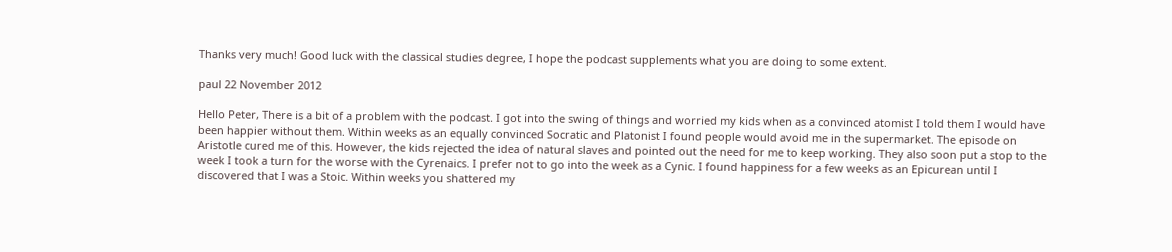Thanks very much! Good luck with the classical studies degree, I hope the podcast supplements what you are doing to some extent.

paul 22 November 2012

Hello Peter, There is a bit of a problem with the podcast. I got into the swing of things and worried my kids when as a convinced atomist I told them I would have been happier without them. Within weeks as an equally convinced Socratic and Platonist I found people would avoid me in the supermarket. The episode on Aristotle cured me of this. However, the kids rejected the idea of natural slaves and pointed out the need for me to keep working. They also soon put a stop to the week I took a turn for the worse with the Cyrenaics. I prefer not to go into the week as a Cynic. I found happiness for a few weeks as an Epicurean until I discovered that I was a Stoic. Within weeks you shattered my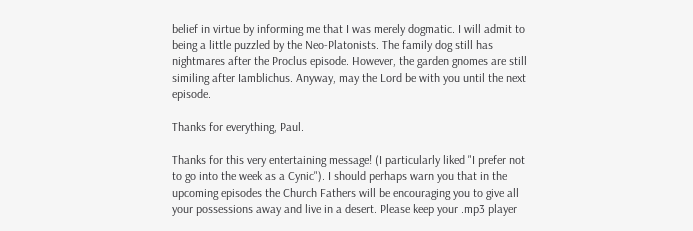belief in virtue by informing me that I was merely dogmatic. I will admit to being a little puzzled by the Neo-Platonists. The family dog still has nightmares after the Proclus episode. However, the garden gnomes are still similing after Iamblichus. Anyway, may the Lord be with you until the next episode.

Thanks for everything, Paul.

Thanks for this very entertaining message! (I particularly liked "I prefer not to go into the week as a Cynic"). I should perhaps warn you that in the upcoming episodes the Church Fathers will be encouraging you to give all your possessions away and live in a desert. Please keep your .mp3 player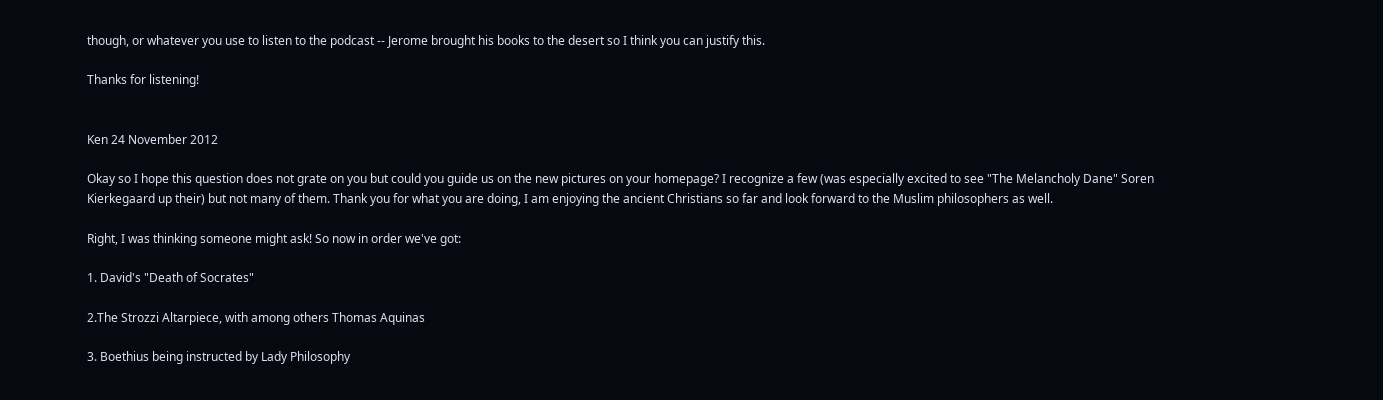though, or whatever you use to listen to the podcast -- Jerome brought his books to the desert so I think you can justify this.

Thanks for listening!


Ken 24 November 2012

Okay so I hope this question does not grate on you but could you guide us on the new pictures on your homepage? I recognize a few (was especially excited to see "The Melancholy Dane" Soren Kierkegaard up their) but not many of them. Thank you for what you are doing, I am enjoying the ancient Christians so far and look forward to the Muslim philosophers as well.

Right, I was thinking someone might ask! So now in order we've got:

1. David's "Death of Socrates"

2.The Strozzi Altarpiece, with among others Thomas Aquinas

3. Boethius being instructed by Lady Philosophy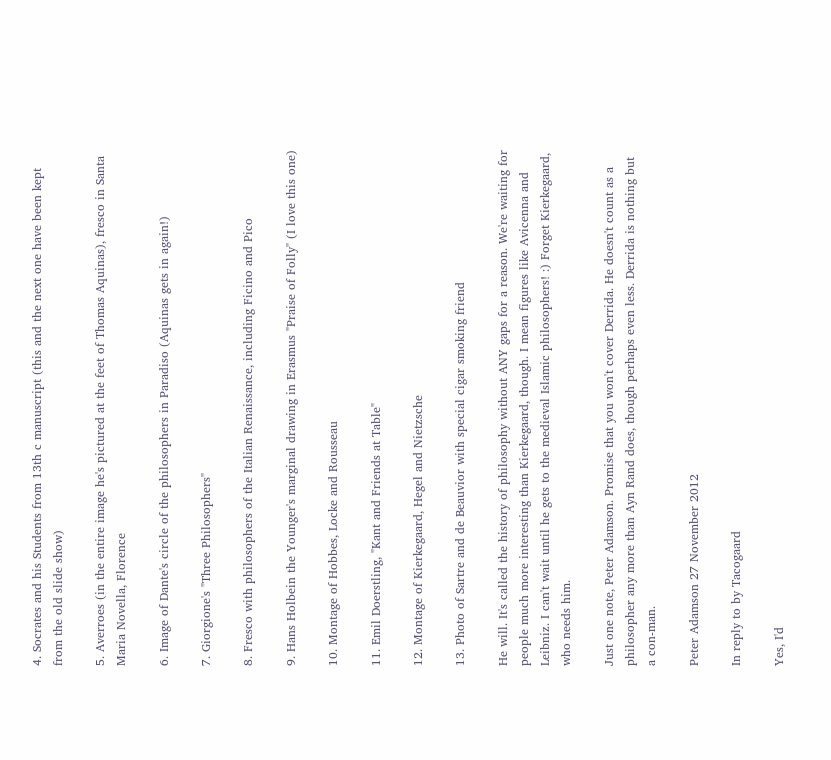4. Socrates and his Students from 13th c manuscript (this and the next one have been kept from the old slide show)

5. Averroes (in the entire image he's pictured at the feet of Thomas Aquinas), fresco in Santa Maria Novella, Florence

6. Image of Dante's circle of the philosophers in Paradiso (Aquinas gets in again!)

7. Giorgione's "Three Philosophers"

8. Fresco with philosophers of the Italian Renaissance, including Ficino and Pico

9. Hans Holbein the Younger's marginal drawing in Erasmus "Praise of Folly" (I love this one)

10. Montage of Hobbes, Locke and Rousseau

11. Emil Doerstling, "Kant and Friends at Table"

12. Montage of Kierkegaard, Hegel and Nietzsche

13. Photo of Sartre and de Beauvior with special cigar smoking friend

He will. It's called the history of philosophy without ANY gaps for a reason. We're waiting for people much more interesting than Kierkegaard, though. I mean figures like Avicenna and Leibniz. I can't wait until he gets to the medieval Islamic philosophers! :) Forget Kierkegaard, who needs him.

Just one note, Peter Adamson. Promise that you won't cover Derrida. He doesn't count as a philosopher any more than Ayn Rand does, though perhaps even less. Derrida is nothing but a con-man.

Peter Adamson 27 November 2012

In reply to by Tacogaard

Yes, I'd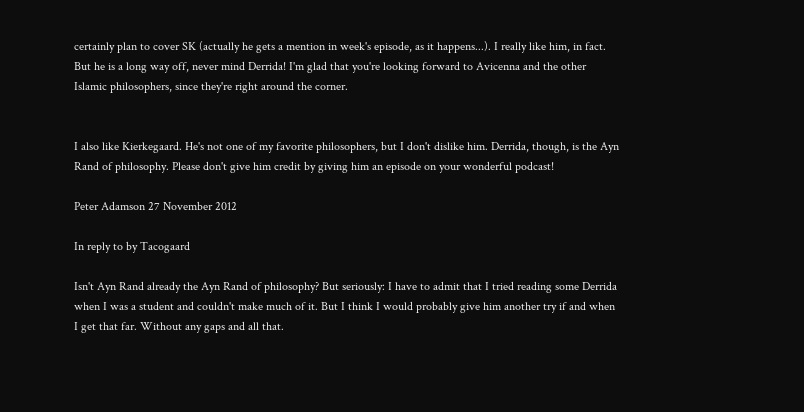certainly plan to cover SK (actually he gets a mention in week's episode, as it happens...). I really like him, in fact. But he is a long way off, never mind Derrida! I'm glad that you're looking forward to Avicenna and the other Islamic philosophers, since they're right around the corner.


I also like Kierkegaard. He's not one of my favorite philosophers, but I don't dislike him. Derrida, though, is the Ayn Rand of philosophy. Please don't give him credit by giving him an episode on your wonderful podcast!

Peter Adamson 27 November 2012

In reply to by Tacogaard

Isn't Ayn Rand already the Ayn Rand of philosophy? But seriously: I have to admit that I tried reading some Derrida when I was a student and couldn't make much of it. But I think I would probably give him another try if and when I get that far. Without any gaps and all that.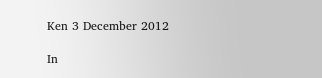Ken 3 December 2012

In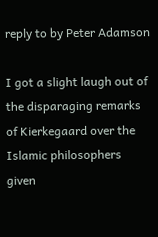reply to by Peter Adamson

I got a slight laugh out of the disparaging remarks of Kierkegaard over the Islamic philosophers given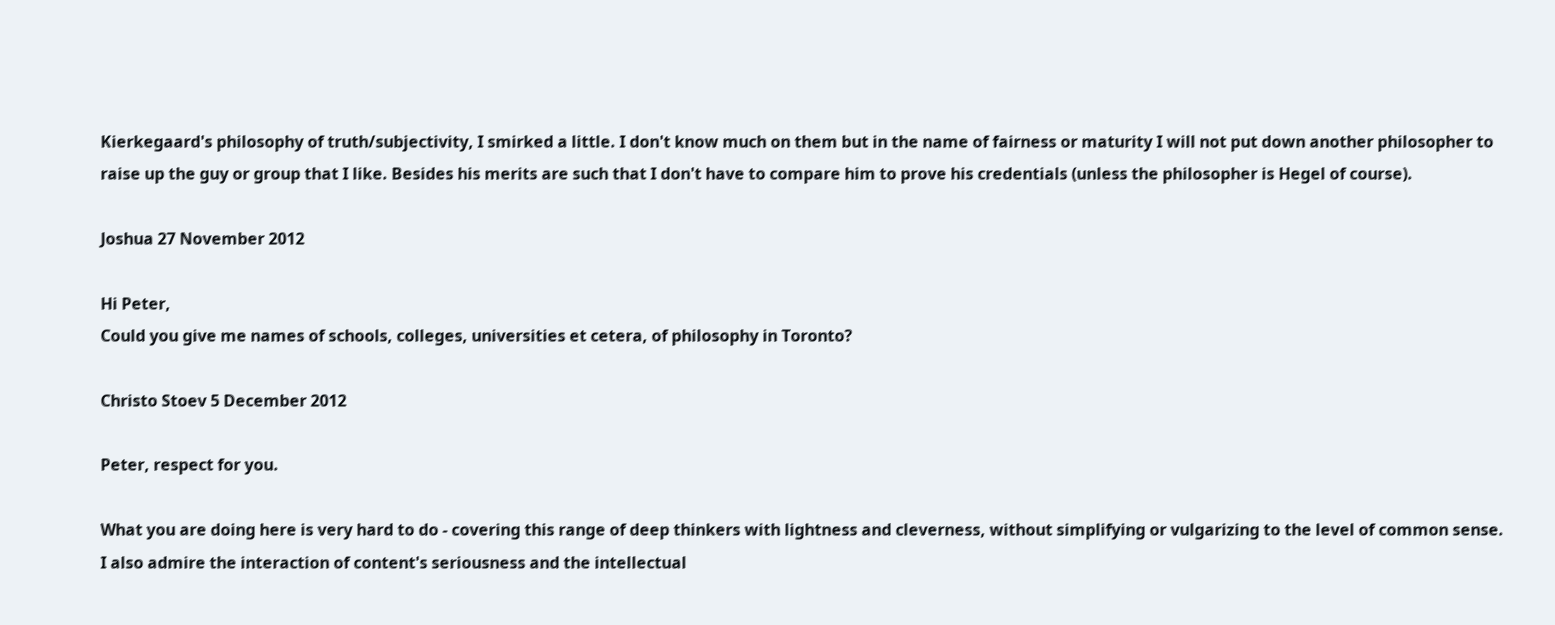Kierkegaard's philosophy of truth/subjectivity, I smirked a little. I don't know much on them but in the name of fairness or maturity I will not put down another philosopher to raise up the guy or group that I like. Besides his merits are such that I don't have to compare him to prove his credentials (unless the philosopher is Hegel of course).

Joshua 27 November 2012

Hi Peter,
Could you give me names of schools, colleges, universities et cetera, of philosophy in Toronto?

Christo Stoev 5 December 2012

Peter, respect for you.

What you are doing here is very hard to do - covering this range of deep thinkers with lightness and cleverness, without simplifying or vulgarizing to the level of common sense.
I also admire the interaction of content's seriousness and the intellectual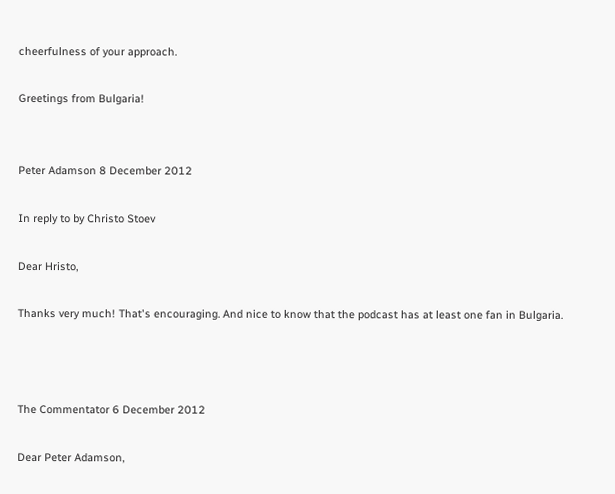cheerfulness of your approach.

Greetings from Bulgaria!


Peter Adamson 8 December 2012

In reply to by Christo Stoev

Dear Hristo,

Thanks very much! That's encouraging. And nice to know that the podcast has at least one fan in Bulgaria.



The Commentator 6 December 2012

Dear Peter Adamson,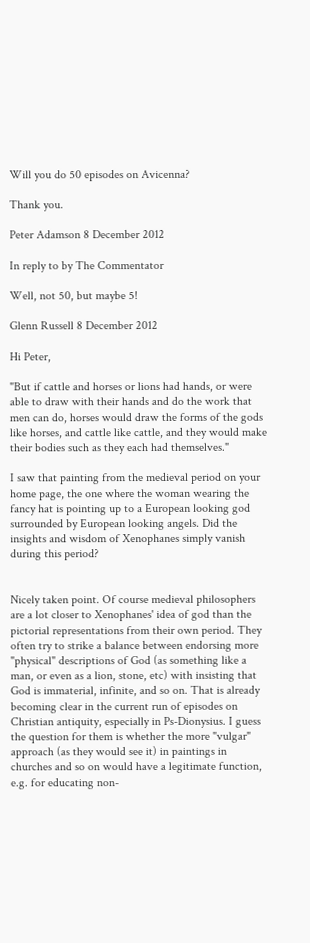Will you do 50 episodes on Avicenna?

Thank you.

Peter Adamson 8 December 2012

In reply to by The Commentator

Well, not 50, but maybe 5!

Glenn Russell 8 December 2012

Hi Peter,

"But if cattle and horses or lions had hands, or were able to draw with their hands and do the work that men can do, horses would draw the forms of the gods like horses, and cattle like cattle, and they would make their bodies such as they each had themselves."

I saw that painting from the medieval period on your home page, the one where the woman wearing the fancy hat is pointing up to a European looking god surrounded by European looking angels. Did the insights and wisdom of Xenophanes simply vanish during this period?


Nicely taken point. Of course medieval philosophers are a lot closer to Xenophanes' idea of god than the pictorial representations from their own period. They often try to strike a balance between endorsing more "physical" descriptions of God (as something like a man, or even as a lion, stone, etc) with insisting that God is immaterial, infinite, and so on. That is already becoming clear in the current run of episodes on Christian antiquity, especially in Ps-Dionysius. I guess the question for them is whether the more "vulgar" approach (as they would see it) in paintings in churches and so on would have a legitimate function, e.g. for educating non-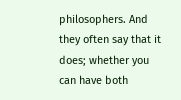philosophers. And they often say that it does; whether you can have both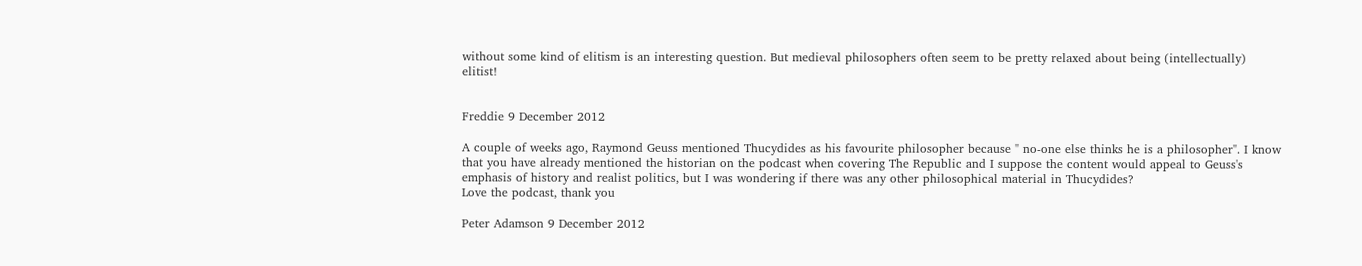without some kind of elitism is an interesting question. But medieval philosophers often seem to be pretty relaxed about being (intellectually) elitist!


Freddie 9 December 2012

A couple of weeks ago, Raymond Geuss mentioned Thucydides as his favourite philosopher because " no-one else thinks he is a philosopher". I know that you have already mentioned the historian on the podcast when covering The Republic and I suppose the content would appeal to Geuss's emphasis of history and realist politics, but I was wondering if there was any other philosophical material in Thucydides?
Love the podcast, thank you

Peter Adamson 9 December 2012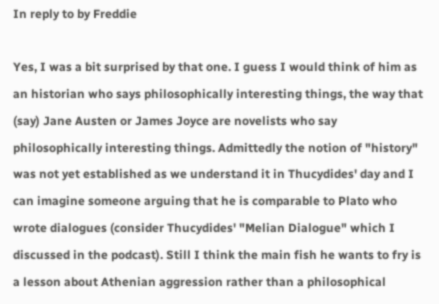In reply to by Freddie

Yes, I was a bit surprised by that one. I guess I would think of him as an historian who says philosophically interesting things, the way that (say) Jane Austen or James Joyce are novelists who say philosophically interesting things. Admittedly the notion of "history" was not yet established as we understand it in Thucydides' day and I can imagine someone arguing that he is comparable to Plato who wrote dialogues (consider Thucydides' "Melian Dialogue" which I discussed in the podcast). Still I think the main fish he wants to fry is a lesson about Athenian aggression rather than a philosophical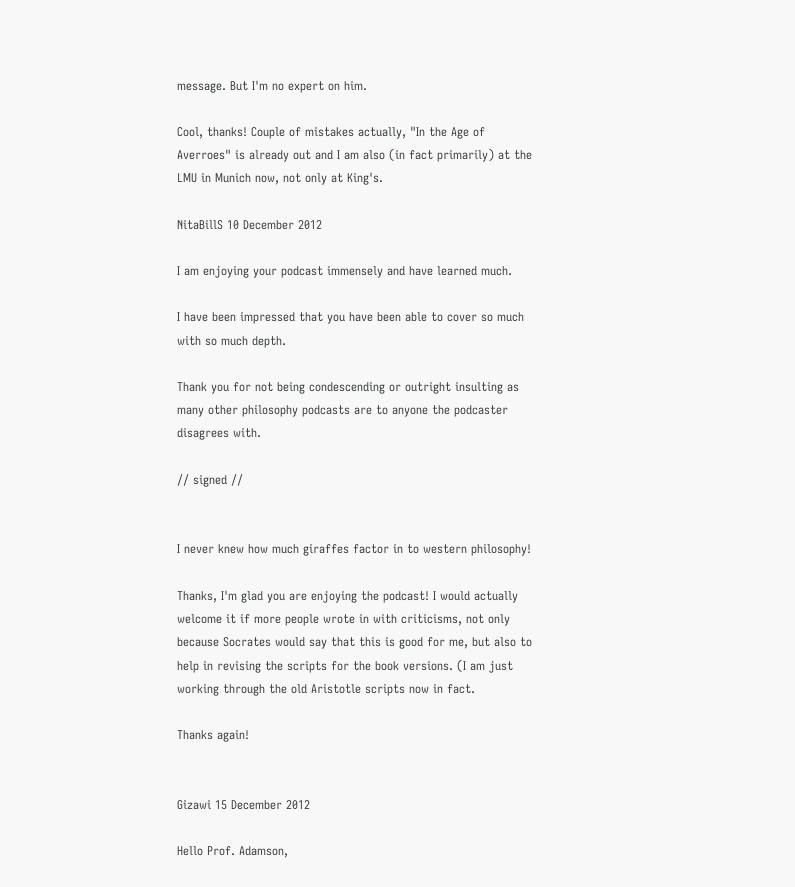message. But I'm no expert on him.

Cool, thanks! Couple of mistakes actually, "In the Age of Averroes" is already out and I am also (in fact primarily) at the LMU in Munich now, not only at King's.

NitaBillS 10 December 2012

I am enjoying your podcast immensely and have learned much.

I have been impressed that you have been able to cover so much with so much depth.

Thank you for not being condescending or outright insulting as many other philosophy podcasts are to anyone the podcaster disagrees with.

// signed //


I never knew how much giraffes factor in to western philosophy!

Thanks, I'm glad you are enjoying the podcast! I would actually welcome it if more people wrote in with criticisms, not only because Socrates would say that this is good for me, but also to help in revising the scripts for the book versions. (I am just working through the old Aristotle scripts now in fact.

Thanks again!


Gizawi 15 December 2012

Hello Prof. Adamson,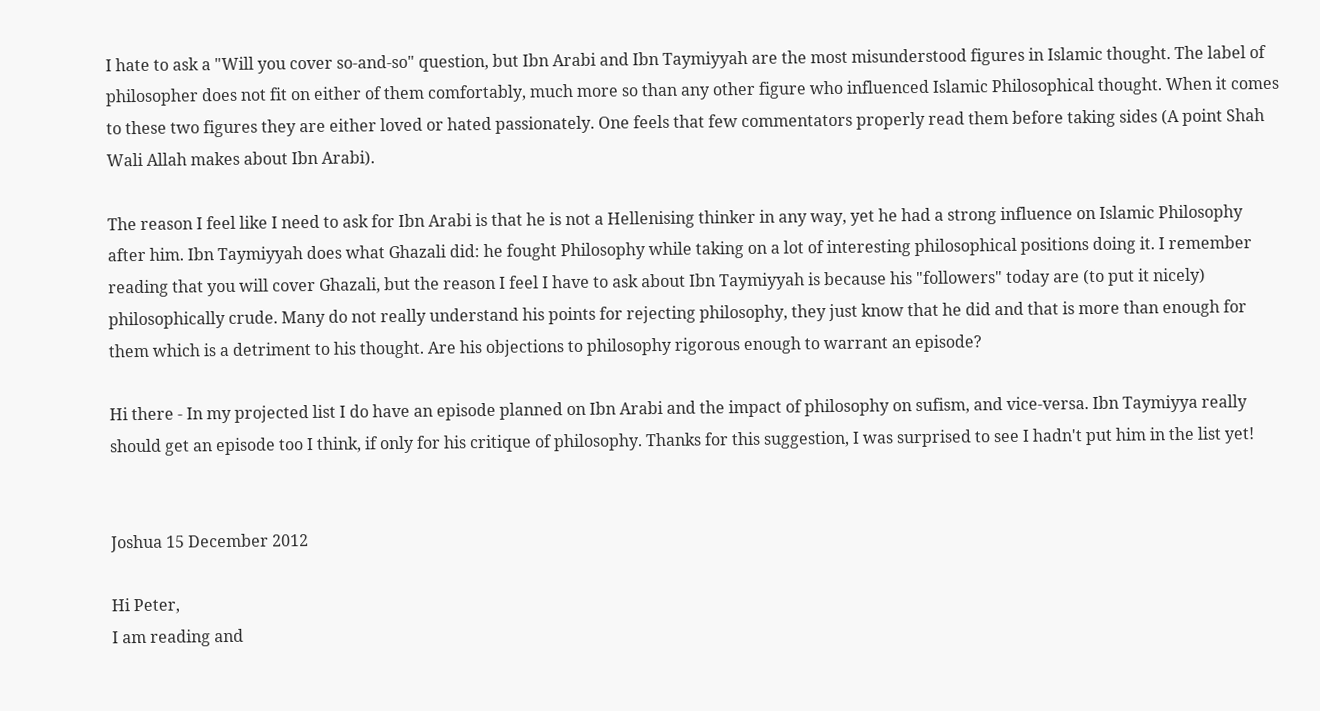I hate to ask a "Will you cover so-and-so" question, but Ibn Arabi and Ibn Taymiyyah are the most misunderstood figures in Islamic thought. The label of philosopher does not fit on either of them comfortably, much more so than any other figure who influenced Islamic Philosophical thought. When it comes to these two figures they are either loved or hated passionately. One feels that few commentators properly read them before taking sides (A point Shah Wali Allah makes about Ibn Arabi).

The reason I feel like I need to ask for Ibn Arabi is that he is not a Hellenising thinker in any way, yet he had a strong influence on Islamic Philosophy after him. Ibn Taymiyyah does what Ghazali did: he fought Philosophy while taking on a lot of interesting philosophical positions doing it. I remember reading that you will cover Ghazali, but the reason I feel I have to ask about Ibn Taymiyyah is because his "followers" today are (to put it nicely) philosophically crude. Many do not really understand his points for rejecting philosophy, they just know that he did and that is more than enough for them which is a detriment to his thought. Are his objections to philosophy rigorous enough to warrant an episode?

Hi there - In my projected list I do have an episode planned on Ibn Arabi and the impact of philosophy on sufism, and vice-versa. Ibn Taymiyya really should get an episode too I think, if only for his critique of philosophy. Thanks for this suggestion, I was surprised to see I hadn't put him in the list yet!


Joshua 15 December 2012

Hi Peter,
I am reading and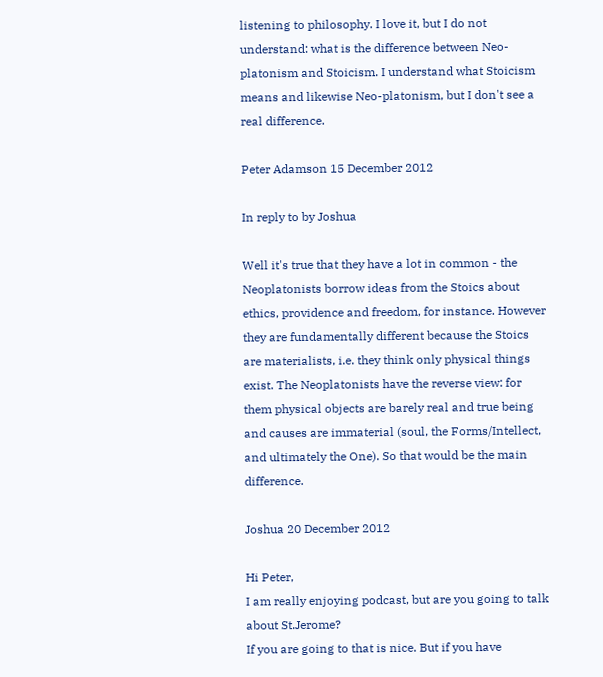listening to philosophy. I love it, but I do not understand: what is the difference between Neo-platonism and Stoicism. I understand what Stoicism means and likewise Neo-platonism, but I don't see a real difference.

Peter Adamson 15 December 2012

In reply to by Joshua

Well it's true that they have a lot in common - the Neoplatonists borrow ideas from the Stoics about ethics, providence and freedom, for instance. However they are fundamentally different because the Stoics are materialists, i.e. they think only physical things exist. The Neoplatonists have the reverse view: for them physical objects are barely real and true being and causes are immaterial (soul, the Forms/Intellect, and ultimately the One). So that would be the main difference.

Joshua 20 December 2012

Hi Peter,
I am really enjoying podcast, but are you going to talk about St.Jerome?
If you are going to that is nice. But if you have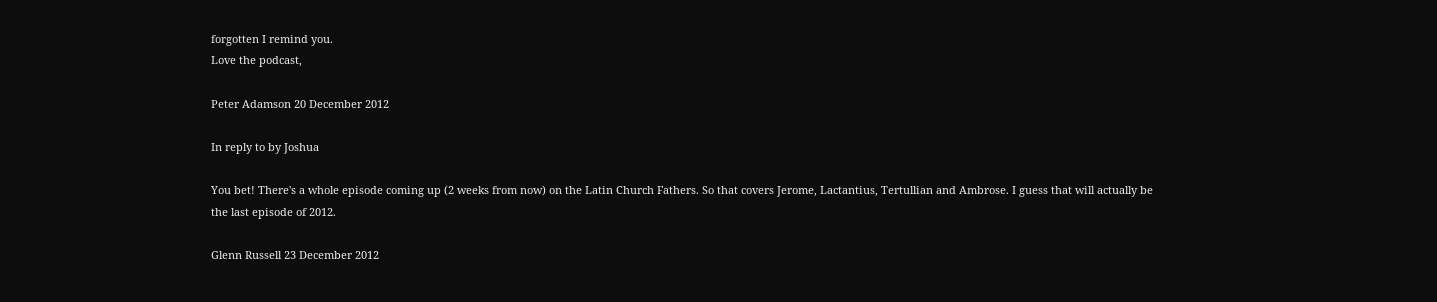forgotten I remind you.
Love the podcast,

Peter Adamson 20 December 2012

In reply to by Joshua

You bet! There's a whole episode coming up (2 weeks from now) on the Latin Church Fathers. So that covers Jerome, Lactantius, Tertullian and Ambrose. I guess that will actually be the last episode of 2012.

Glenn Russell 23 December 2012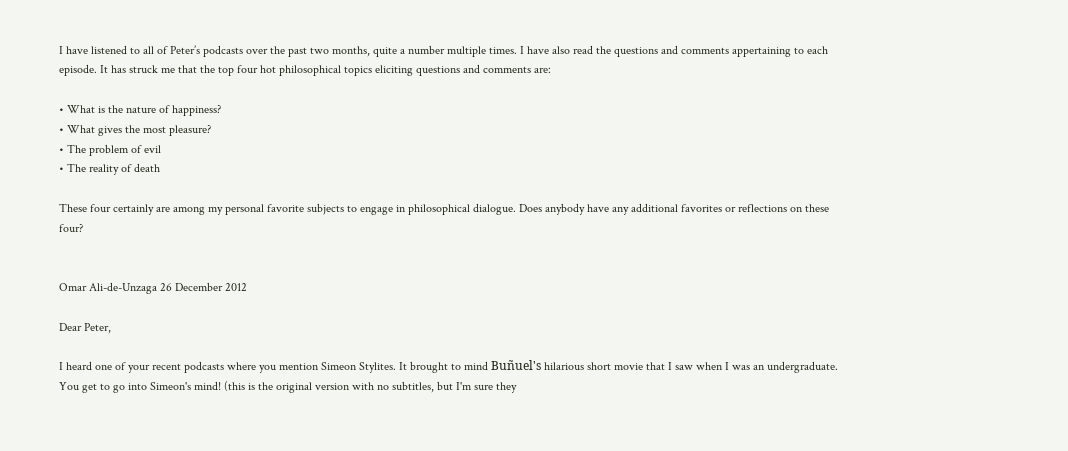I have listened to all of Peter’s podcasts over the past two months, quite a number multiple times. I have also read the questions and comments appertaining to each episode. It has struck me that the top four hot philosophical topics eliciting questions and comments are:

• What is the nature of happiness?
• What gives the most pleasure?
• The problem of evil
• The reality of death

These four certainly are among my personal favorite subjects to engage in philosophical dialogue. Does anybody have any additional favorites or reflections on these four?


Omar Ali-de-Unzaga 26 December 2012

Dear Peter,

I heard one of your recent podcasts where you mention Simeon Stylites. It brought to mind Buñuel's hilarious short movie that I saw when I was an undergraduate. You get to go into Simeon's mind! (this is the original version with no subtitles, but I'm sure they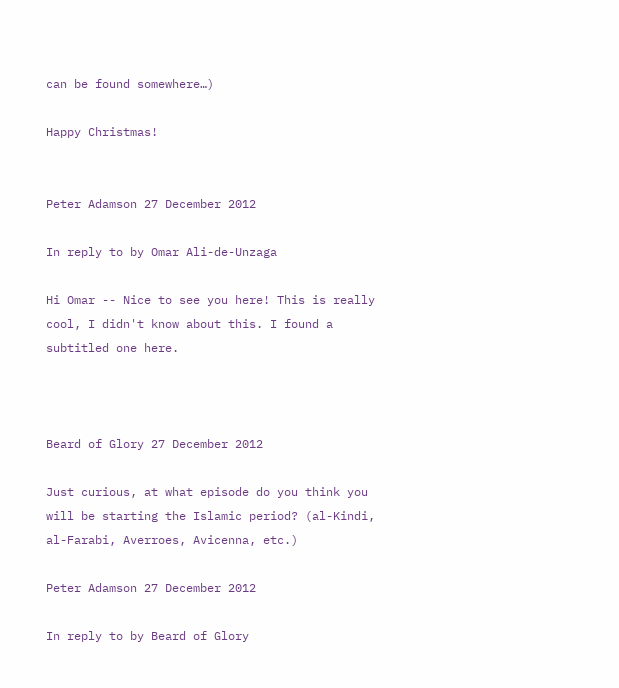can be found somewhere…)

Happy Christmas!


Peter Adamson 27 December 2012

In reply to by Omar Ali-de-Unzaga

Hi Omar -- Nice to see you here! This is really cool, I didn't know about this. I found a subtitled one here.



Beard of Glory 27 December 2012

Just curious, at what episode do you think you will be starting the Islamic period? (al-Kindi, al-Farabi, Averroes, Avicenna, etc.)

Peter Adamson 27 December 2012

In reply to by Beard of Glory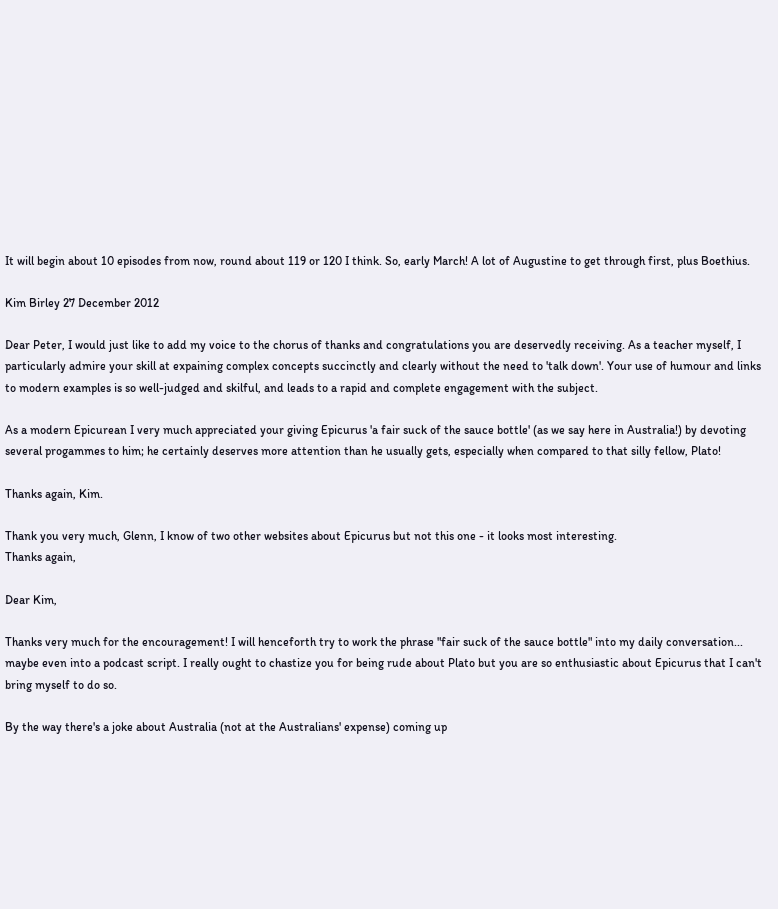It will begin about 10 episodes from now, round about 119 or 120 I think. So, early March! A lot of Augustine to get through first, plus Boethius.

Kim Birley 27 December 2012

Dear Peter, I would just like to add my voice to the chorus of thanks and congratulations you are deservedly receiving. As a teacher myself, I particularly admire your skill at expaining complex concepts succinctly and clearly without the need to 'talk down'. Your use of humour and links to modern examples is so well-judged and skilful, and leads to a rapid and complete engagement with the subject.

As a modern Epicurean I very much appreciated your giving Epicurus 'a fair suck of the sauce bottle' (as we say here in Australia!) by devoting several progammes to him; he certainly deserves more attention than he usually gets, especially when compared to that silly fellow, Plato!

Thanks again, Kim.

Thank you very much, Glenn, I know of two other websites about Epicurus but not this one - it looks most interesting.
Thanks again,

Dear Kim,

Thanks very much for the encouragement! I will henceforth try to work the phrase "fair suck of the sauce bottle" into my daily conversation... maybe even into a podcast script. I really ought to chastize you for being rude about Plato but you are so enthusiastic about Epicurus that I can't bring myself to do so.

By the way there's a joke about Australia (not at the Australians' expense) coming up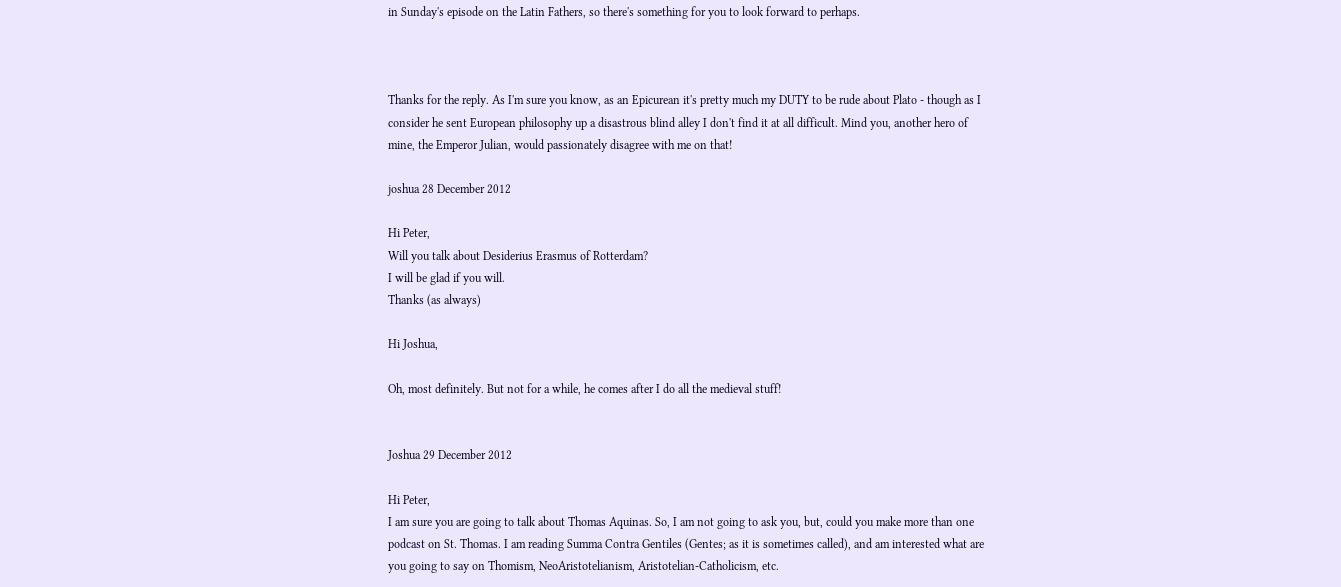in Sunday's episode on the Latin Fathers, so there's something for you to look forward to perhaps.



Thanks for the reply. As I'm sure you know, as an Epicurean it's pretty much my DUTY to be rude about Plato - though as I consider he sent European philosophy up a disastrous blind alley I don't find it at all difficult. Mind you, another hero of mine, the Emperor Julian, would passionately disagree with me on that!

joshua 28 December 2012

Hi Peter,
Will you talk about Desiderius Erasmus of Rotterdam?
I will be glad if you will.
Thanks (as always)

Hi Joshua,

Oh, most definitely. But not for a while, he comes after I do all the medieval stuff!


Joshua 29 December 2012

Hi Peter,
I am sure you are going to talk about Thomas Aquinas. So, I am not going to ask you, but, could you make more than one podcast on St. Thomas. I am reading Summa Contra Gentiles (Gentes; as it is sometimes called), and am interested what are you going to say on Thomism, NeoAristotelianism, Aristotelian-Catholicism, etc.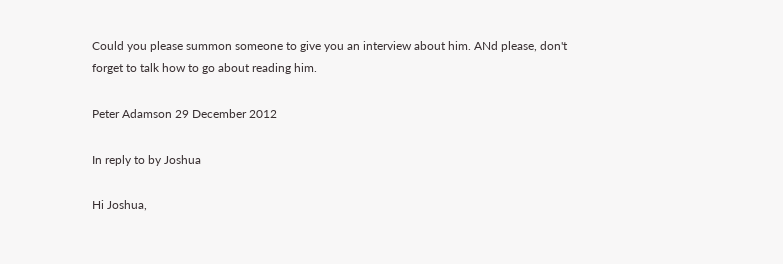Could you please summon someone to give you an interview about him. ANd please, don't forget to talk how to go about reading him.

Peter Adamson 29 December 2012

In reply to by Joshua

Hi Joshua,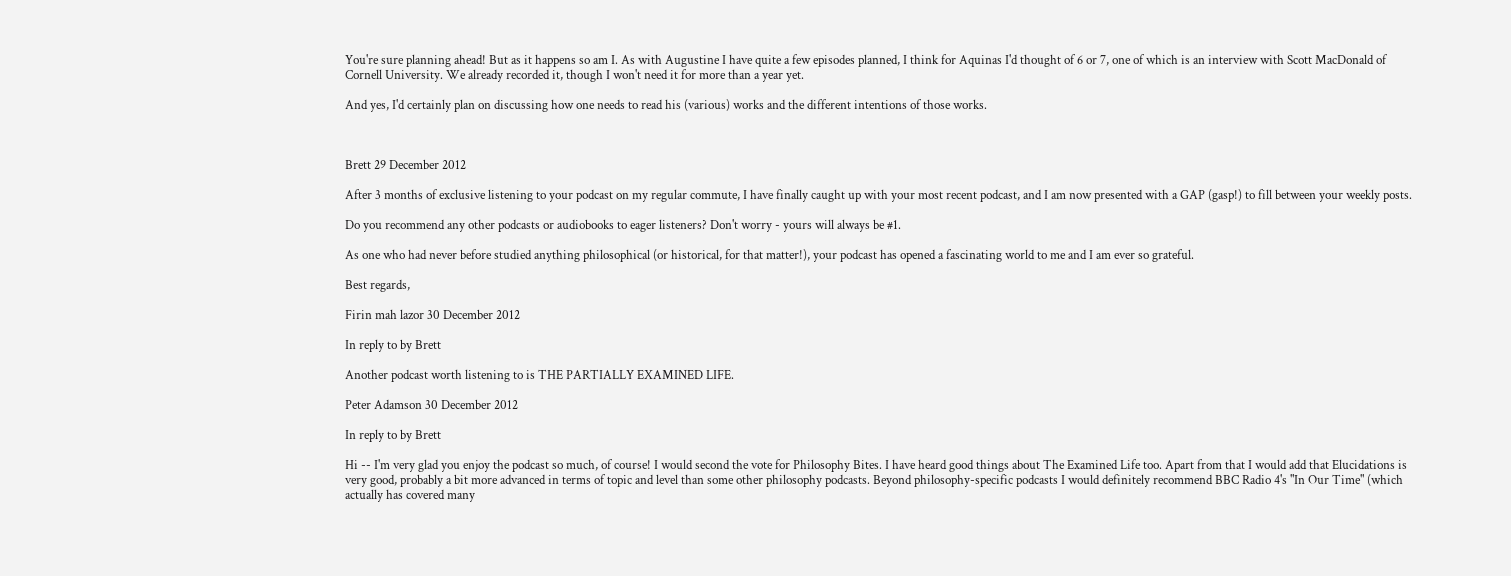You're sure planning ahead! But as it happens so am I. As with Augustine I have quite a few episodes planned, I think for Aquinas I'd thought of 6 or 7, one of which is an interview with Scott MacDonald of Cornell University. We already recorded it, though I won't need it for more than a year yet.

And yes, I'd certainly plan on discussing how one needs to read his (various) works and the different intentions of those works.



Brett 29 December 2012

After 3 months of exclusive listening to your podcast on my regular commute, I have finally caught up with your most recent podcast, and I am now presented with a GAP (gasp!) to fill between your weekly posts.

Do you recommend any other podcasts or audiobooks to eager listeners? Don't worry - yours will always be #1.

As one who had never before studied anything philosophical (or historical, for that matter!), your podcast has opened a fascinating world to me and I am ever so grateful.

Best regards,

Firin mah lazor 30 December 2012

In reply to by Brett

Another podcast worth listening to is THE PARTIALLY EXAMINED LIFE.

Peter Adamson 30 December 2012

In reply to by Brett

Hi -- I'm very glad you enjoy the podcast so much, of course! I would second the vote for Philosophy Bites. I have heard good things about The Examined Life too. Apart from that I would add that Elucidations is very good, probably a bit more advanced in terms of topic and level than some other philosophy podcasts. Beyond philosophy-specific podcasts I would definitely recommend BBC Radio 4's "In Our Time" (which actually has covered many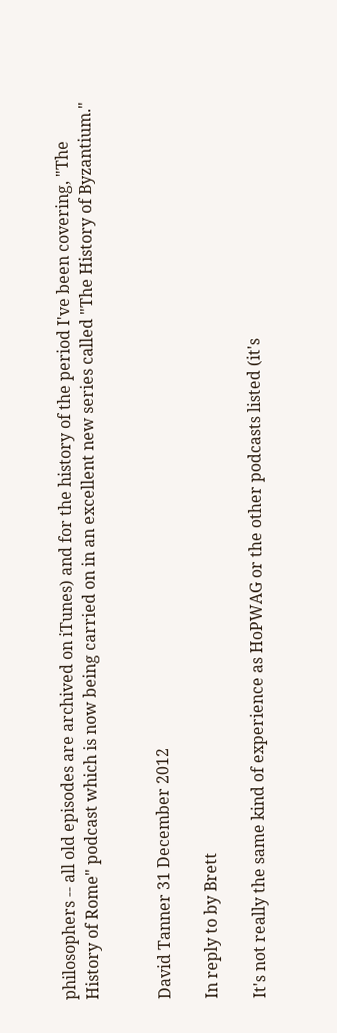philosophers -- all old episodes are archived on iTunes) and for the history of the period I've been covering, "The History of Rome" podcast which is now being carried on in an excellent new series called "The History of Byzantium."


David Tanner 31 December 2012

In reply to by Brett

It's not really the same kind of experience as HoPWAG or the other podcasts listed (it's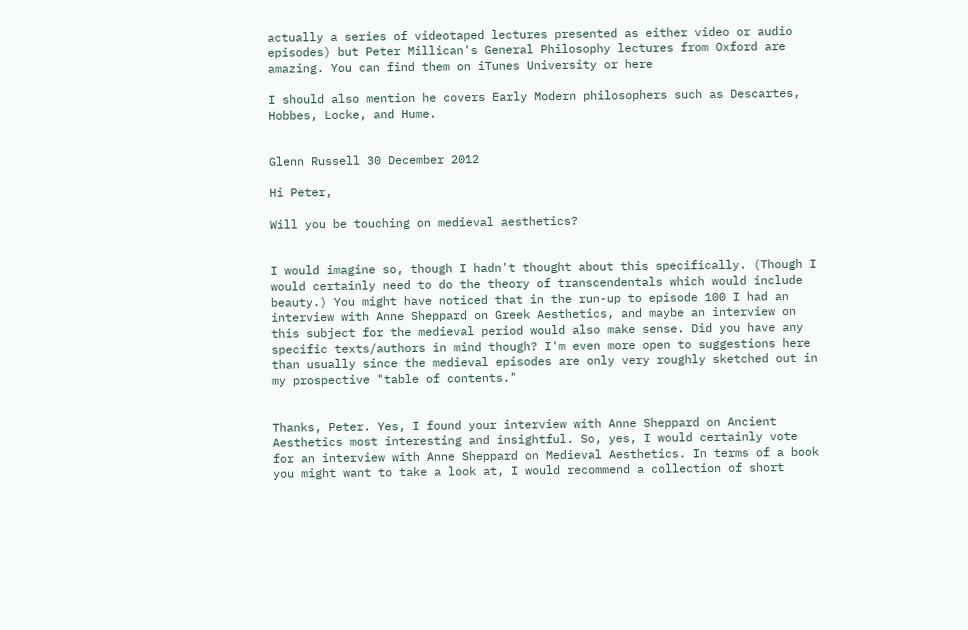actually a series of videotaped lectures presented as either video or audio episodes) but Peter Millican's General Philosophy lectures from Oxford are amazing. You can find them on iTunes University or here

I should also mention he covers Early Modern philosophers such as Descartes, Hobbes, Locke, and Hume.


Glenn Russell 30 December 2012

Hi Peter,

Will you be touching on medieval aesthetics?


I would imagine so, though I hadn't thought about this specifically. (Though I would certainly need to do the theory of transcendentals which would include beauty.) You might have noticed that in the run-up to episode 100 I had an interview with Anne Sheppard on Greek Aesthetics, and maybe an interview on this subject for the medieval period would also make sense. Did you have any specific texts/authors in mind though? I'm even more open to suggestions here than usually since the medieval episodes are only very roughly sketched out in my prospective "table of contents."


Thanks, Peter. Yes, I found your interview with Anne Sheppard on Ancient Aesthetics most interesting and insightful. So, yes, I would certainly vote for an interview with Anne Sheppard on Medieval Aesthetics. In terms of a book you might want to take a look at, I would recommend a collection of short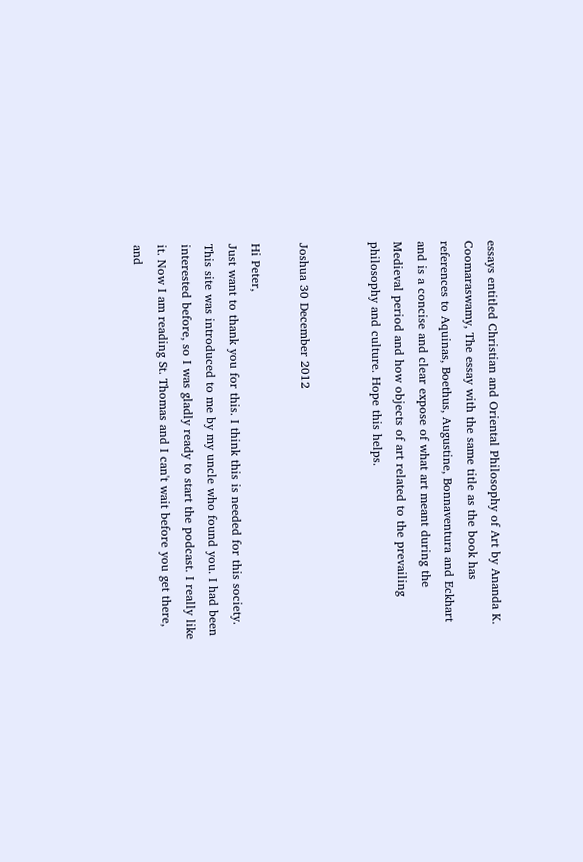essays entitled Christian and Oriental Philosophy of Art by Ananda K. Coomaraswamy, The essay with the same title as the book has references to Aquinas, Boethus, Augustine, Bonnaventura and Eckhart and is a concise and clear expose of what art meant during the Medieval period and how objects of art related to the prevailing philosophy and culture. Hope this helps.


Joshua 30 December 2012

Hi Peter,
Just want to thank you for this. I think this is needed for this society.
This site was introduced to me by my uncle who found you. I had been interested before, so I was gladly ready to start the podcast. I really like it. Now I am reading St. Thomas and I can't wait before you get there, and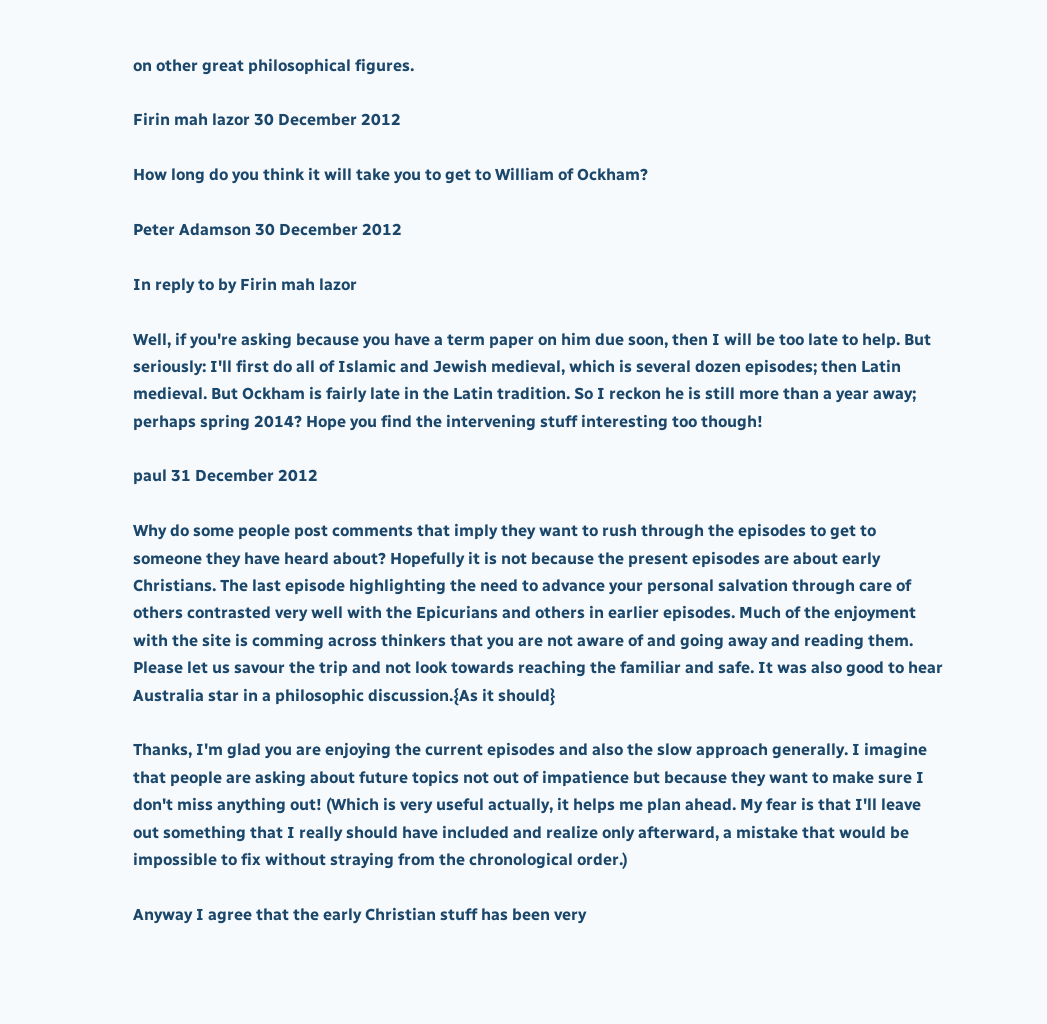on other great philosophical figures.

Firin mah lazor 30 December 2012

How long do you think it will take you to get to William of Ockham?

Peter Adamson 30 December 2012

In reply to by Firin mah lazor

Well, if you're asking because you have a term paper on him due soon, then I will be too late to help. But seriously: I'll first do all of Islamic and Jewish medieval, which is several dozen episodes; then Latin medieval. But Ockham is fairly late in the Latin tradition. So I reckon he is still more than a year away; perhaps spring 2014? Hope you find the intervening stuff interesting too though!

paul 31 December 2012

Why do some people post comments that imply they want to rush through the episodes to get to someone they have heard about? Hopefully it is not because the present episodes are about early Christians. The last episode highlighting the need to advance your personal salvation through care of others contrasted very well with the Epicurians and others in earlier episodes. Much of the enjoyment with the site is comming across thinkers that you are not aware of and going away and reading them. Please let us savour the trip and not look towards reaching the familiar and safe. It was also good to hear Australia star in a philosophic discussion.{As it should}

Thanks, I'm glad you are enjoying the current episodes and also the slow approach generally. I imagine that people are asking about future topics not out of impatience but because they want to make sure I don't miss anything out! (Which is very useful actually, it helps me plan ahead. My fear is that I'll leave out something that I really should have included and realize only afterward, a mistake that would be impossible to fix without straying from the chronological order.)

Anyway I agree that the early Christian stuff has been very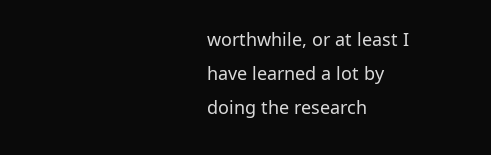worthwhile, or at least I have learned a lot by doing the research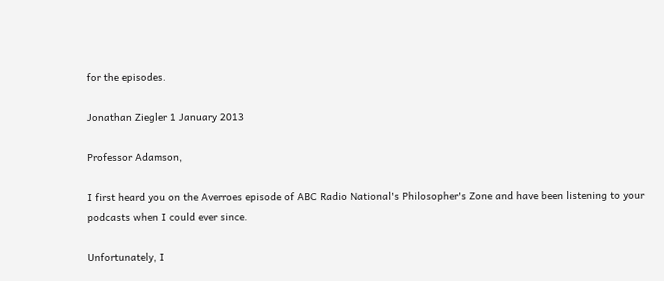for the episodes.

Jonathan Ziegler 1 January 2013

Professor Adamson,

I first heard you on the Averroes episode of ABC Radio National's Philosopher's Zone and have been listening to your podcasts when I could ever since.

Unfortunately, I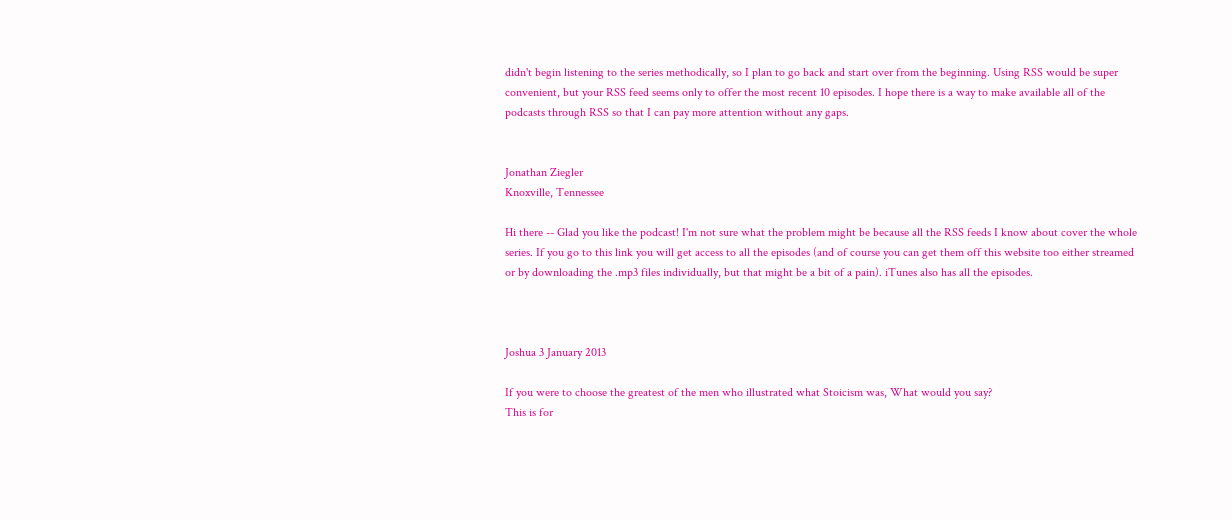didn't begin listening to the series methodically, so I plan to go back and start over from the beginning. Using RSS would be super convenient, but your RSS feed seems only to offer the most recent 10 episodes. I hope there is a way to make available all of the podcasts through RSS so that I can pay more attention without any gaps.


Jonathan Ziegler
Knoxville, Tennessee

Hi there -- Glad you like the podcast! I'm not sure what the problem might be because all the RSS feeds I know about cover the whole series. If you go to this link you will get access to all the episodes (and of course you can get them off this website too either streamed or by downloading the .mp3 files individually, but that might be a bit of a pain). iTunes also has all the episodes.



Joshua 3 January 2013

If you were to choose the greatest of the men who illustrated what Stoicism was, What would you say?
This is for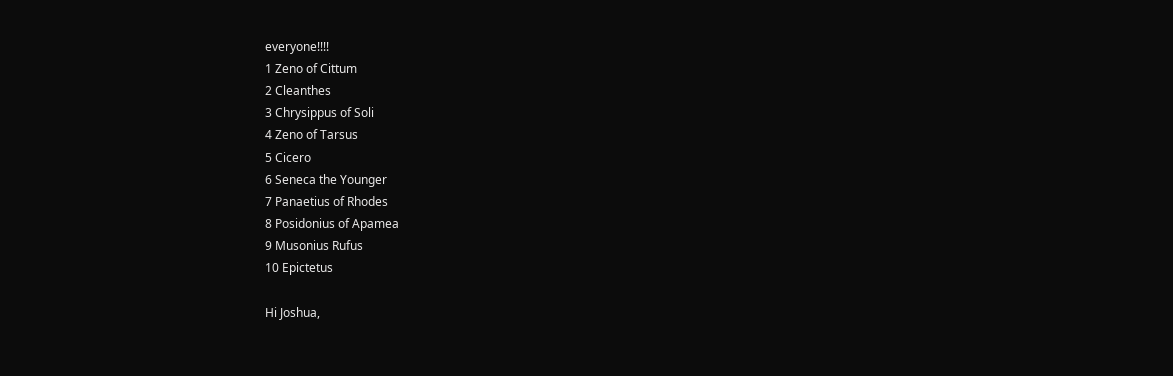everyone!!!!
1 Zeno of Cittum
2 Cleanthes
3 Chrysippus of Soli
4 Zeno of Tarsus
5 Cicero
6 Seneca the Younger
7 Panaetius of Rhodes
8 Posidonius of Apamea
9 Musonius Rufus
10 Epictetus

Hi Joshua,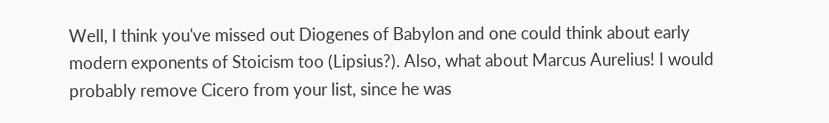Well, I think you've missed out Diogenes of Babylon and one could think about early modern exponents of Stoicism too (Lipsius?). Also, what about Marcus Aurelius! I would probably remove Cicero from your list, since he was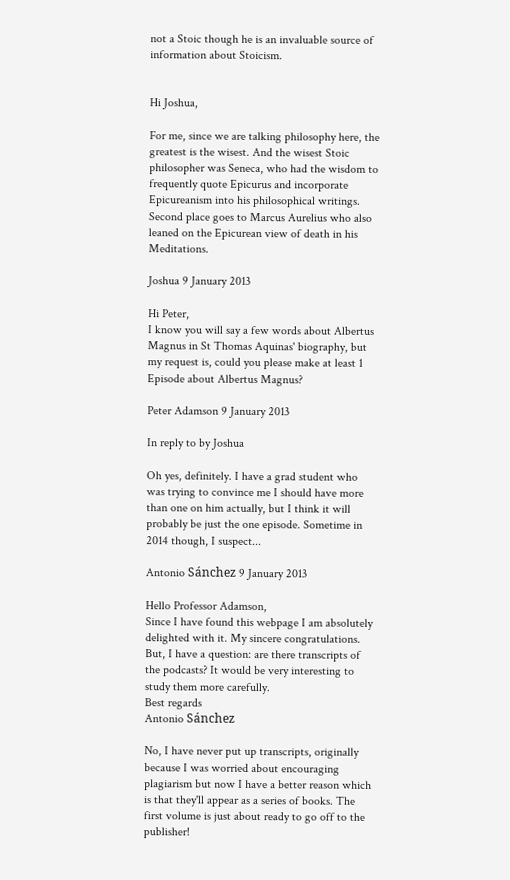not a Stoic though he is an invaluable source of information about Stoicism.


Hi Joshua,

For me, since we are talking philosophy here, the greatest is the wisest. And the wisest Stoic philosopher was Seneca, who had the wisdom to frequently quote Epicurus and incorporate Epicureanism into his philosophical writings. Second place goes to Marcus Aurelius who also leaned on the Epicurean view of death in his Meditations.

Joshua 9 January 2013

Hi Peter,
I know you will say a few words about Albertus Magnus in St Thomas Aquinas' biography, but my request is, could you please make at least 1 Episode about Albertus Magnus?

Peter Adamson 9 January 2013

In reply to by Joshua

Oh yes, definitely. I have a grad student who was trying to convince me I should have more than one on him actually, but I think it will probably be just the one episode. Sometime in 2014 though, I suspect...

Antonio Sánchez 9 January 2013

Hello Professor Adamson,
Since I have found this webpage I am absolutely delighted with it. My sincere congratulations. But, I have a question: are there transcripts of the podcasts? It would be very interesting to study them more carefully.
Best regards
Antonio Sánchez

No, I have never put up transcripts, originally because I was worried about encouraging plagiarism but now I have a better reason which is that they'll appear as a series of books. The first volume is just about ready to go off to the publisher!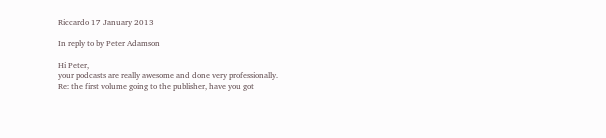Riccardo 17 January 2013

In reply to by Peter Adamson

Hi Peter,
your podcasts are really awesome and done very professionally.
Re: the first volume going to the publisher, have you got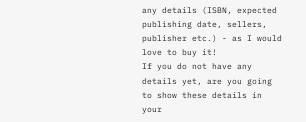any details (ISBN, expected publishing date, sellers, publisher etc.) - as I would love to buy it!
If you do not have any details yet, are you going to show these details in your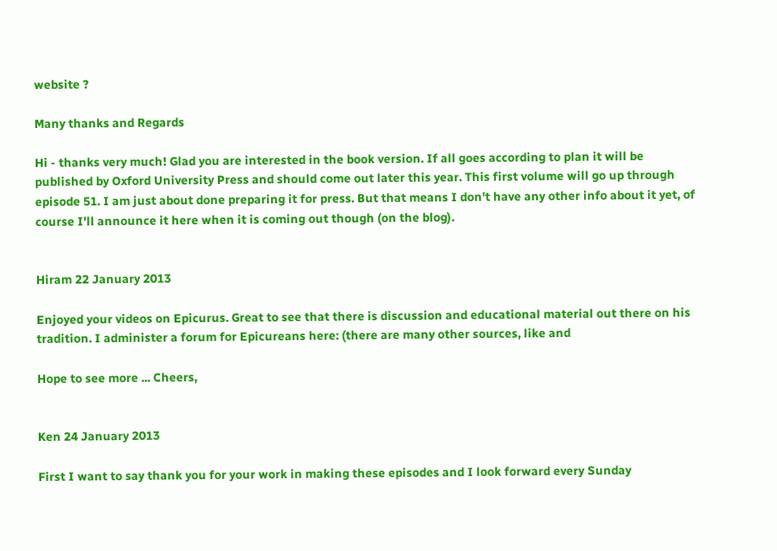website ?

Many thanks and Regards

Hi - thanks very much! Glad you are interested in the book version. If all goes according to plan it will be published by Oxford University Press and should come out later this year. This first volume will go up through episode 51. I am just about done preparing it for press. But that means I don't have any other info about it yet, of course I'll announce it here when it is coming out though (on the blog).


Hiram 22 January 2013

Enjoyed your videos on Epicurus. Great to see that there is discussion and educational material out there on his tradition. I administer a forum for Epicureans here: (there are many other sources, like and

Hope to see more ... Cheers,


Ken 24 January 2013

First I want to say thank you for your work in making these episodes and I look forward every Sunday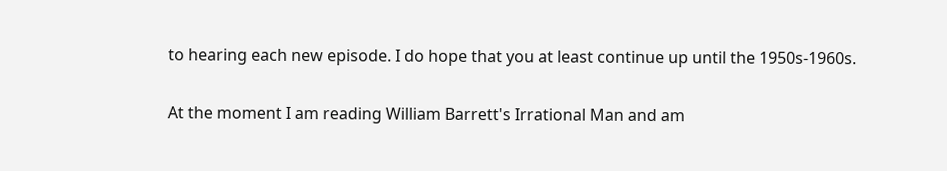to hearing each new episode. I do hope that you at least continue up until the 1950s-1960s.

At the moment I am reading William Barrett's Irrational Man and am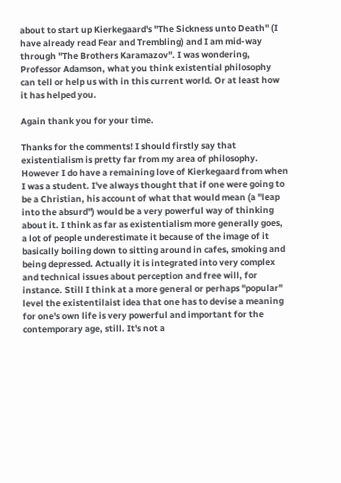about to start up Kierkegaard's "The Sickness unto Death" (I have already read Fear and Trembling) and I am mid-way through "The Brothers Karamazov". I was wondering, Professor Adamson, what you think existential philosophy can tell or help us with in this current world. Or at least how it has helped you.

Again thank you for your time.

Thanks for the comments! I should firstly say that existentialism is pretty far from my area of philosophy. However I do have a remaining love of Kierkegaard from when I was a student. I've always thought that if one were going to be a Christian, his account of what that would mean (a "leap into the absurd") would be a very powerful way of thinking about it. I think as far as existentialism more generally goes, a lot of people underestimate it because of the image of it basically boiling down to sitting around in cafes, smoking and being depressed. Actually it is integrated into very complex and technical issues about perception and free will, for instance. Still I think at a more general or perhaps "popular" level the existentilaist idea that one has to devise a meaning for one's own life is very powerful and important for the contemporary age, still. It's not a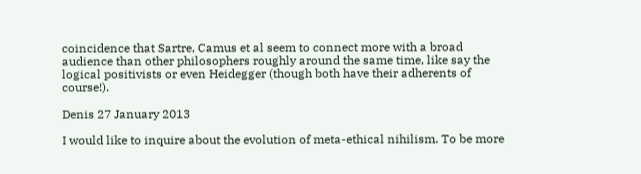coincidence that Sartre, Camus et al seem to connect more with a broad audience than other philosophers roughly around the same time, like say the logical positivists or even Heidegger (though both have their adherents of course!).

Denis 27 January 2013

I would like to inquire about the evolution of meta-ethical nihilism. To be more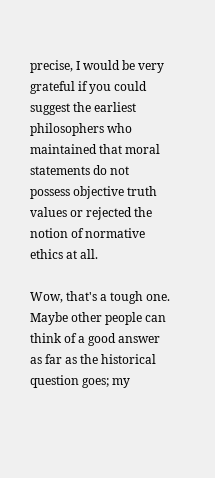precise, I would be very grateful if you could suggest the earliest philosophers who maintained that moral statements do not possess objective truth values or rejected the notion of normative ethics at all.

Wow, that's a tough one. Maybe other people can think of a good answer as far as the historical question goes; my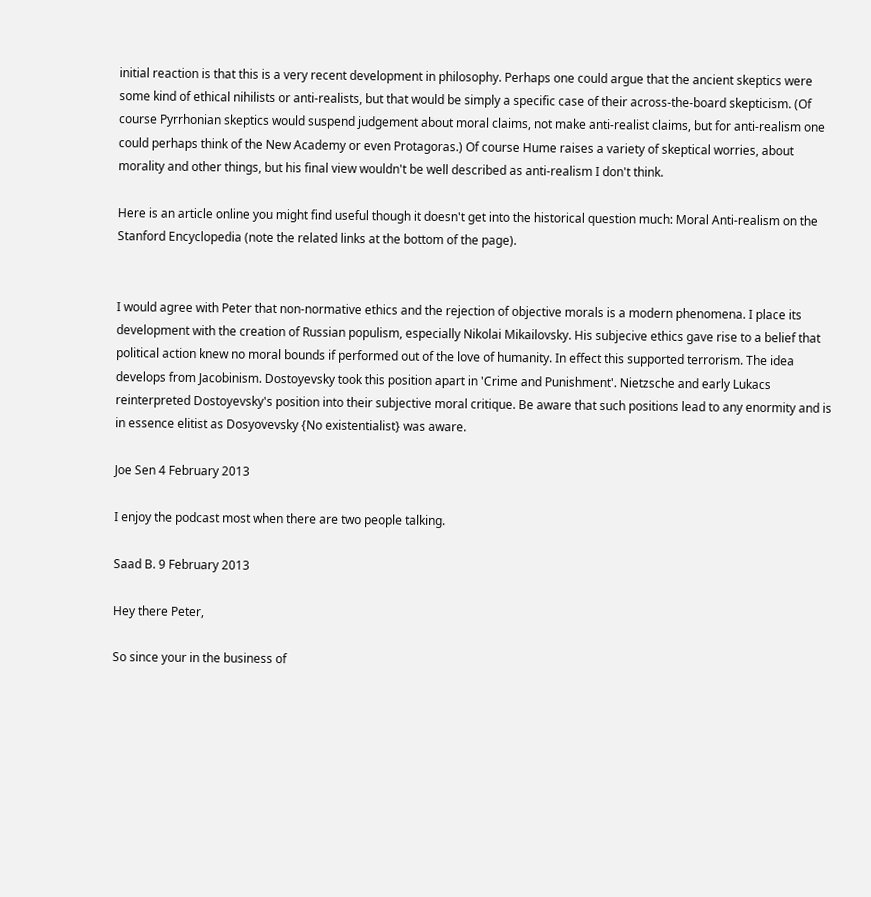initial reaction is that this is a very recent development in philosophy. Perhaps one could argue that the ancient skeptics were some kind of ethical nihilists or anti-realists, but that would be simply a specific case of their across-the-board skepticism. (Of course Pyrrhonian skeptics would suspend judgement about moral claims, not make anti-realist claims, but for anti-realism one could perhaps think of the New Academy or even Protagoras.) Of course Hume raises a variety of skeptical worries, about morality and other things, but his final view wouldn't be well described as anti-realism I don't think.

Here is an article online you might find useful though it doesn't get into the historical question much: Moral Anti-realism on the Stanford Encyclopedia (note the related links at the bottom of the page).


I would agree with Peter that non-normative ethics and the rejection of objective morals is a modern phenomena. I place its development with the creation of Russian populism, especially Nikolai Mikailovsky. His subjecive ethics gave rise to a belief that political action knew no moral bounds if performed out of the love of humanity. In effect this supported terrorism. The idea develops from Jacobinism. Dostoyevsky took this position apart in 'Crime and Punishment'. Nietzsche and early Lukacs reinterpreted Dostoyevsky's position into their subjective moral critique. Be aware that such positions lead to any enormity and is in essence elitist as Dosyovevsky {No existentialist} was aware.

Joe Sen 4 February 2013

I enjoy the podcast most when there are two people talking.

Saad B. 9 February 2013

Hey there Peter,

So since your in the business of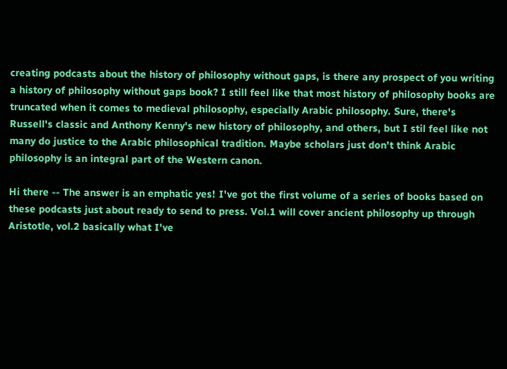creating podcasts about the history of philosophy without gaps, is there any prospect of you writing a history of philosophy without gaps book? I still feel like that most history of philosophy books are truncated when it comes to medieval philosophy, especially Arabic philosophy. Sure, there's Russell's classic and Anthony Kenny's new history of philosophy, and others, but I stil feel like not many do justice to the Arabic philosophical tradition. Maybe scholars just don't think Arabic philosophy is an integral part of the Western canon.

Hi there -- The answer is an emphatic yes! I've got the first volume of a series of books based on these podcasts just about ready to send to press. Vol.1 will cover ancient philosophy up through Aristotle, vol.2 basically what I've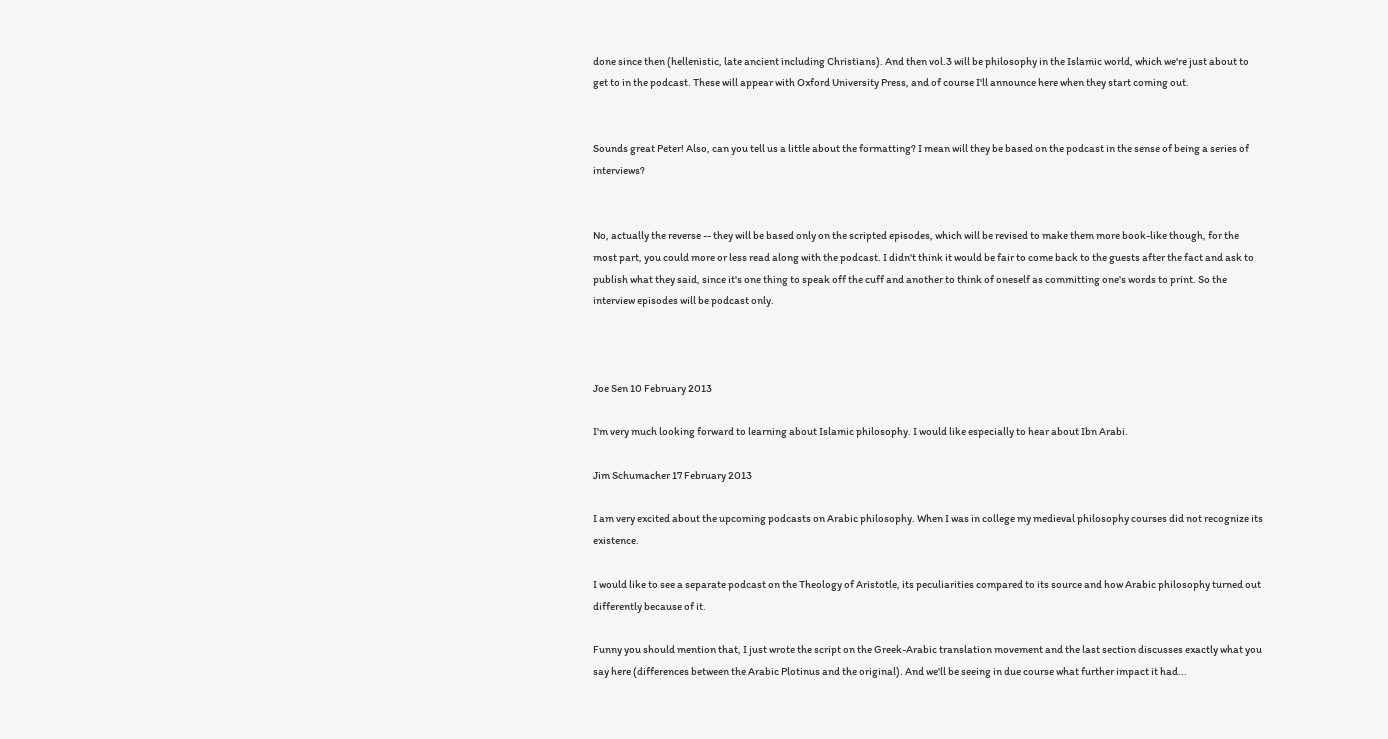done since then (hellenistic, late ancient including Christians). And then vol.3 will be philosophy in the Islamic world, which we're just about to get to in the podcast. These will appear with Oxford University Press, and of course I'll announce here when they start coming out.


Sounds great Peter! Also, can you tell us a little about the formatting? I mean will they be based on the podcast in the sense of being a series of interviews?


No, actually the reverse -- they will be based only on the scripted episodes, which will be revised to make them more book-like though, for the most part, you could more or less read along with the podcast. I didn't think it would be fair to come back to the guests after the fact and ask to publish what they said, since it's one thing to speak off the cuff and another to think of oneself as committing one's words to print. So the interview episodes will be podcast only.



Joe Sen 10 February 2013

I'm very much looking forward to learning about Islamic philosophy. I would like especially to hear about Ibn Arabi.

Jim Schumacher 17 February 2013

I am very excited about the upcoming podcasts on Arabic philosophy. When I was in college my medieval philosophy courses did not recognize its existence.

I would like to see a separate podcast on the Theology of Aristotle, its peculiarities compared to its source and how Arabic philosophy turned out differently because of it.

Funny you should mention that, I just wrote the script on the Greek-Arabic translation movement and the last section discusses exactly what you say here (differences between the Arabic Plotinus and the original). And we'll be seeing in due course what further impact it had...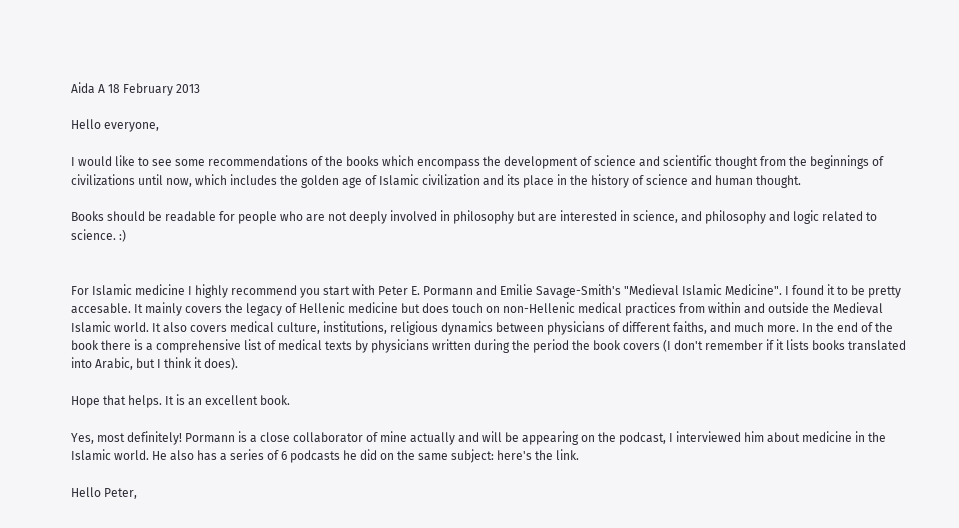Aida A 18 February 2013

Hello everyone,

I would like to see some recommendations of the books which encompass the development of science and scientific thought from the beginnings of civilizations until now, which includes the golden age of Islamic civilization and its place in the history of science and human thought.

Books should be readable for people who are not deeply involved in philosophy but are interested in science, and philosophy and logic related to science. :)


For Islamic medicine I highly recommend you start with Peter E. Pormann and Emilie Savage-Smith's "Medieval Islamic Medicine". I found it to be pretty accesable. It mainly covers the legacy of Hellenic medicine but does touch on non-Hellenic medical practices from within and outside the Medieval Islamic world. It also covers medical culture, institutions, religious dynamics between physicians of different faiths, and much more. In the end of the book there is a comprehensive list of medical texts by physicians written during the period the book covers (I don't remember if it lists books translated into Arabic, but I think it does).

Hope that helps. It is an excellent book.

Yes, most definitely! Pormann is a close collaborator of mine actually and will be appearing on the podcast, I interviewed him about medicine in the Islamic world. He also has a series of 6 podcasts he did on the same subject: here's the link.

Hello Peter,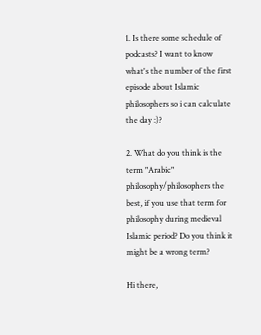1. Is there some schedule of podcasts? I want to know what's the number of the first episode about Islamic philosophers so i can calculate the day :)?

2. What do you think is the term "Arabic" philosophy/philosophers the best, if you use that term for philosophy during medieval Islamic period? Do you think it might be a wrong term?

Hi there,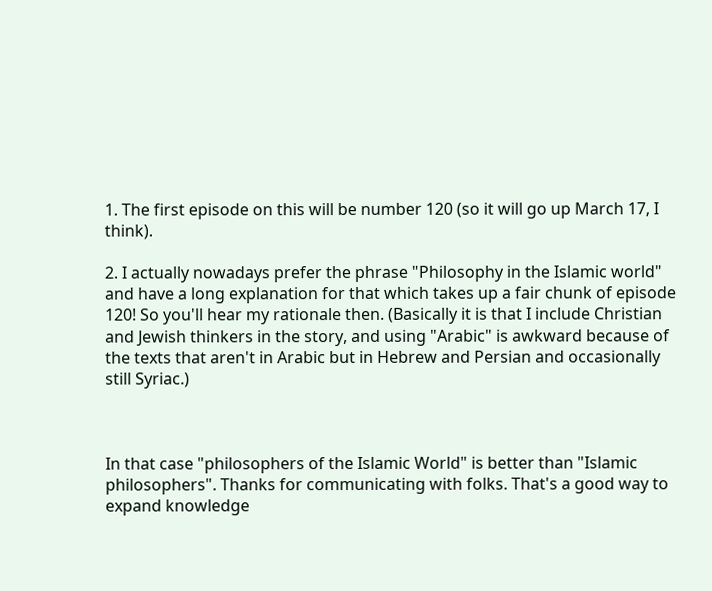1. The first episode on this will be number 120 (so it will go up March 17, I think).

2. I actually nowadays prefer the phrase "Philosophy in the Islamic world" and have a long explanation for that which takes up a fair chunk of episode 120! So you'll hear my rationale then. (Basically it is that I include Christian and Jewish thinkers in the story, and using "Arabic" is awkward because of the texts that aren't in Arabic but in Hebrew and Persian and occasionally still Syriac.)



In that case "philosophers of the Islamic World" is better than "Islamic philosophers". Thanks for communicating with folks. That's a good way to expand knowledge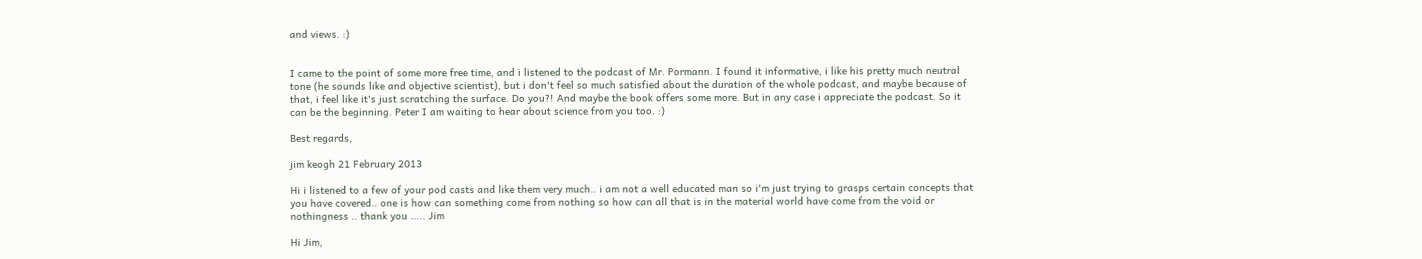and views. :)


I came to the point of some more free time, and i listened to the podcast of Mr. Pormann. I found it informative, i like his pretty much neutral tone (he sounds like and objective scientist), but i don't feel so much satisfied about the duration of the whole podcast, and maybe because of that, i feel like it's just scratching the surface. Do you?! And maybe the book offers some more. But in any case i appreciate the podcast. So it can be the beginning. Peter I am waiting to hear about science from you too. :)

Best regards,

jim keogh 21 February 2013

Hi i listened to a few of your pod casts and like them very much.. i am not a well educated man so i'm just trying to grasps certain concepts that you have covered.. one is how can something come from nothing so how can all that is in the material world have come from the void or nothingness .. thank you ..... Jim

Hi Jim,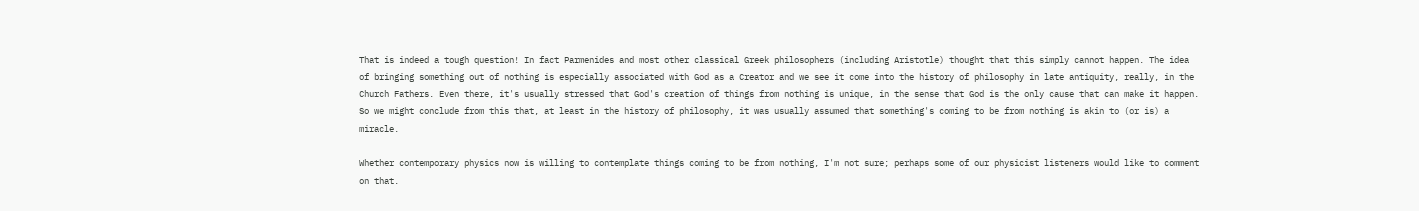That is indeed a tough question! In fact Parmenides and most other classical Greek philosophers (including Aristotle) thought that this simply cannot happen. The idea of bringing something out of nothing is especially associated with God as a Creator and we see it come into the history of philosophy in late antiquity, really, in the Church Fathers. Even there, it's usually stressed that God's creation of things from nothing is unique, in the sense that God is the only cause that can make it happen. So we might conclude from this that, at least in the history of philosophy, it was usually assumed that something's coming to be from nothing is akin to (or is) a miracle.

Whether contemporary physics now is willing to contemplate things coming to be from nothing, I'm not sure; perhaps some of our physicist listeners would like to comment on that.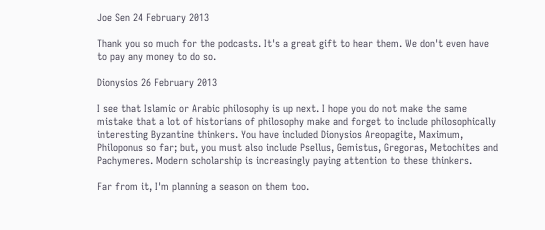Joe Sen 24 February 2013

Thank you so much for the podcasts. It's a great gift to hear them. We don't even have to pay any money to do so.

Dionysios 26 February 2013

I see that Islamic or Arabic philosophy is up next. I hope you do not make the same mistake that a lot of historians of philosophy make and forget to include philosophically interesting Byzantine thinkers. You have included Dionysios Areopagite, Maximum, Philoponus so far; but, you must also include Psellus, Gemistus, Gregoras, Metochites and Pachymeres. Modern scholarship is increasingly paying attention to these thinkers.

Far from it, I'm planning a season on them too.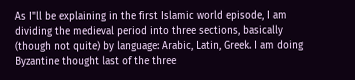As I"ll be explaining in the first Islamic world episode, I am dividing the medieval period into three sections, basically (though not quite) by language: Arabic, Latin, Greek. I am doing Byzantine thought last of the three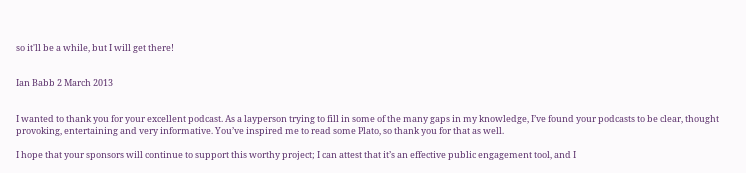so it'll be a while, but I will get there!


Ian Babb 2 March 2013


I wanted to thank you for your excellent podcast. As a layperson trying to fill in some of the many gaps in my knowledge, I’ve found your podcasts to be clear, thought provoking, entertaining and very informative. You’ve inspired me to read some Plato, so thank you for that as well.

I hope that your sponsors will continue to support this worthy project; I can attest that it’s an effective public engagement tool, and I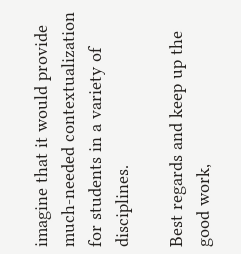imagine that it would provide much-needed contextualization for students in a variety of disciplines.

Best regards and keep up the good work,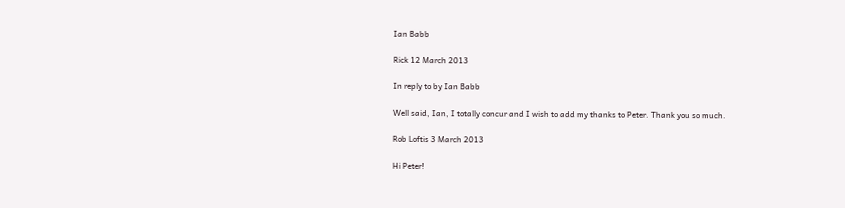Ian Babb

Rick 12 March 2013

In reply to by Ian Babb

Well said, Ian, I totally concur and I wish to add my thanks to Peter. Thank you so much.

Rob Loftis 3 March 2013

Hi Peter!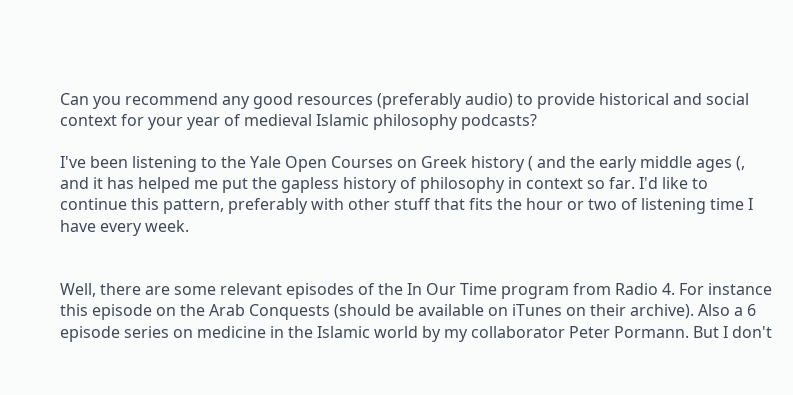Can you recommend any good resources (preferably audio) to provide historical and social context for your year of medieval Islamic philosophy podcasts?

I've been listening to the Yale Open Courses on Greek history ( and the early middle ages (, and it has helped me put the gapless history of philosophy in context so far. I'd like to continue this pattern, preferably with other stuff that fits the hour or two of listening time I have every week.


Well, there are some relevant episodes of the In Our Time program from Radio 4. For instance this episode on the Arab Conquests (should be available on iTunes on their archive). Also a 6 episode series on medicine in the Islamic world by my collaborator Peter Pormann. But I don't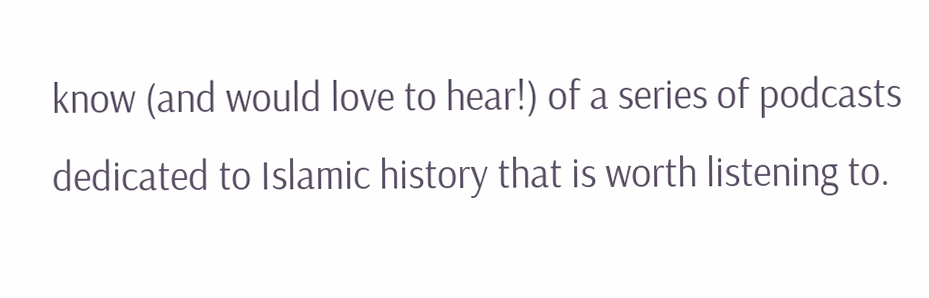know (and would love to hear!) of a series of podcasts dedicated to Islamic history that is worth listening to.